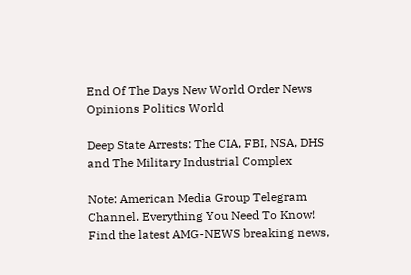End Of The Days New World Order News Opinions Politics World

Deep State Arrests: The CIA, FBI, NSA, DHS and The Military Industrial Complex

Note: American Media Group Telegram Channel. Everything You Need To Know! Find the latest AMG-NEWS breaking news,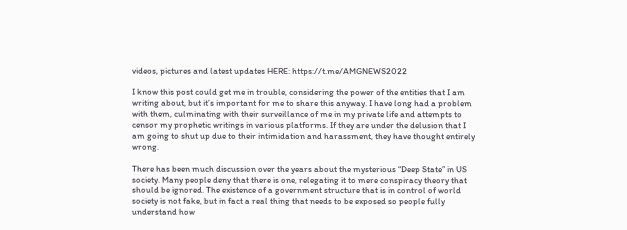videos, pictures and latest updates HERE: https://t.me/AMGNEWS2022

I know this post could get me in trouble, considering the power of the entities that I am writing about, but it’s important for me to share this anyway. I have long had a problem with them, culminating with their surveillance of me in my private life and attempts to censor my prophetic writings in various platforms. If they are under the delusion that I am going to shut up due to their intimidation and harassment, they have thought entirely wrong.

There has been much discussion over the years about the mysterious “Deep State” in US society. Many people deny that there is one, relegating it to mere conspiracy theory that should be ignored. The existence of a government structure that is in control of world society is not fake, but in fact a real thing that needs to be exposed so people fully understand how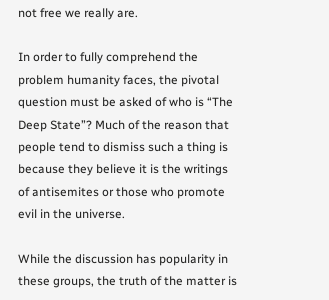not free we really are.

In order to fully comprehend the problem humanity faces, the pivotal question must be asked of who is “The Deep State”? Much of the reason that people tend to dismiss such a thing is because they believe it is the writings of antisemites or those who promote evil in the universe.

While the discussion has popularity in these groups, the truth of the matter is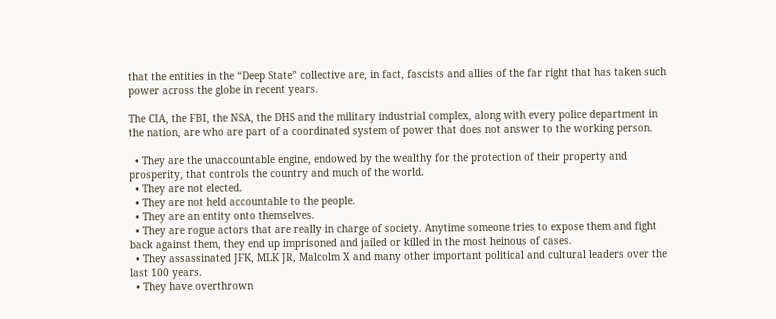that the entities in the “Deep State” collective are, in fact, fascists and allies of the far right that has taken such power across the globe in recent years.

The CIA, the FBI, the NSA, the DHS and the military industrial complex, along with every police department in the nation, are who are part of a coordinated system of power that does not answer to the working person.

  • They are the unaccountable engine, endowed by the wealthy for the protection of their property and prosperity, that controls the country and much of the world.
  • They are not elected.
  • They are not held accountable to the people.
  • They are an entity onto themselves.
  • They are rogue actors that are really in charge of society. Anytime someone tries to expose them and fight back against them, they end up imprisoned and jailed or killed in the most heinous of cases.
  • They assassinated JFK, MLK JR, Malcolm X and many other important political and cultural leaders over the last 100 years.
  • They have overthrown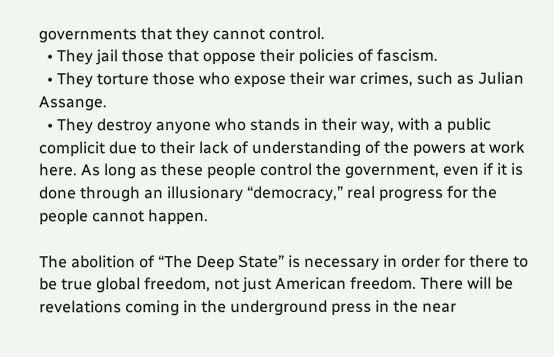governments that they cannot control.
  • They jail those that oppose their policies of fascism.
  • They torture those who expose their war crimes, such as Julian Assange.
  • They destroy anyone who stands in their way, with a public complicit due to their lack of understanding of the powers at work here. As long as these people control the government, even if it is done through an illusionary “democracy,” real progress for the people cannot happen.

The abolition of “The Deep State” is necessary in order for there to be true global freedom, not just American freedom. There will be revelations coming in the underground press in the near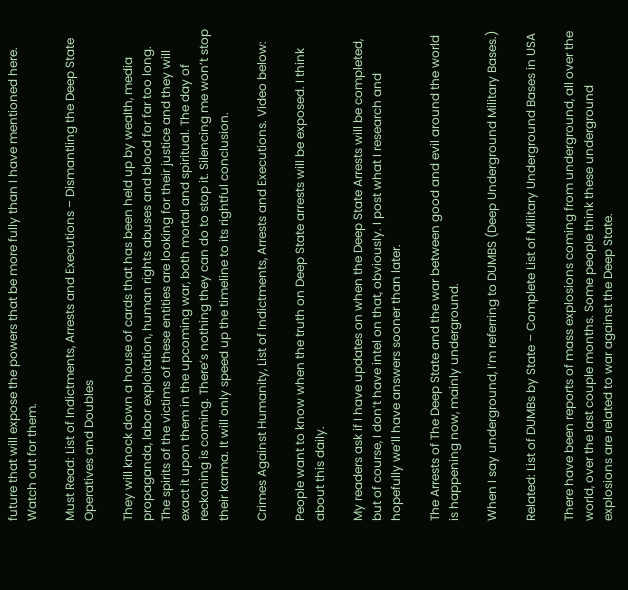future that will expose the powers that be more fully than I have mentioned here. Watch out for them.

Must Read: List of Indictments, Arrests and Executions – Dismantling the Deep State Operatives and Doubles

They will knock down a house of cards that has been held up by wealth, media propaganda, labor exploitation, human rights abuses and blood for far too long. The spirits of the victims of these entities are looking for their justice and they will exact it upon them in the upcoming war, both mortal and spiritual. The day of reckoning is coming. There’s nothing they can do to stop it. Silencing me won’t stop their karma. It will only speed up the timeline to its rightful conclusion.

Crimes Against Humanity, List of Indictments, Arrests and Executions. Video below:

People want to know when the truth on Deep State arrests will be exposed. I think about this daily.

My readers ask if I have updates on when the Deep State Arrests will be completed, but of course, I don’t have intel on that, obviously. I post what I research and hopefully we’ll have answers sooner than later.

The Arrests of The Deep State and the war between good and evil around the world is happening now, mainly underground.

When I say underground, I’m referring to DUMBS (Deep Underground Military Bases.)

Related: List of DUMBs by State – Complete List of Military Underground Bases in USA

There have been reports of mass explosions coming from underground, all over the world, over the last couple months. Some people think these underground explosions are related to war against the Deep State.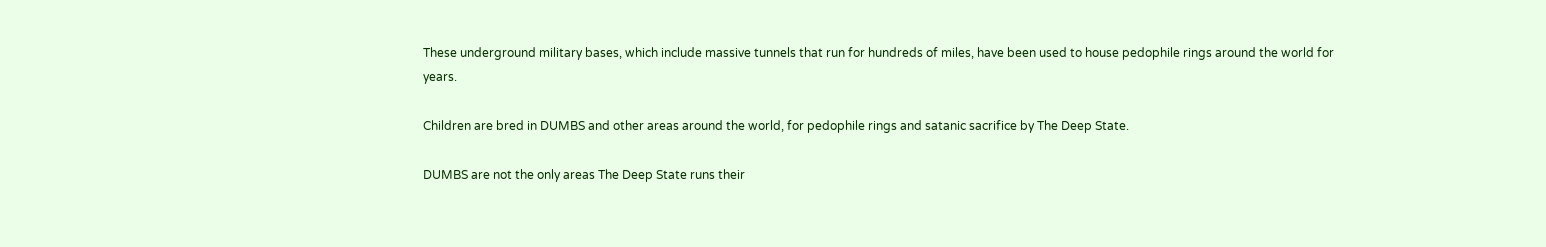These underground military bases, which include massive tunnels that run for hundreds of miles, have been used to house pedophile rings around the world for years.

Children are bred in DUMBS and other areas around the world, for pedophile rings and satanic sacrifice by The Deep State.

DUMBS are not the only areas The Deep State runs their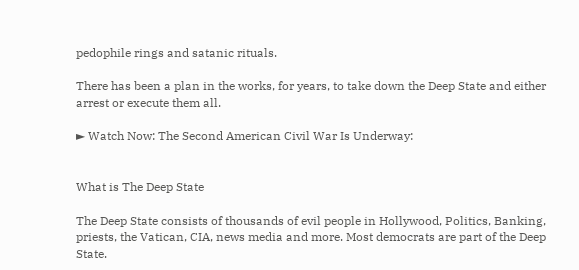pedophile rings and satanic rituals.

There has been a plan in the works, for years, to take down the Deep State and either arrest or execute them all.

► Watch Now: The Second American Civil War Is Underway:


What is The Deep State

The Deep State consists of thousands of evil people in Hollywood, Politics, Banking, priests, the Vatican, CIA, news media and more. Most democrats are part of the Deep State.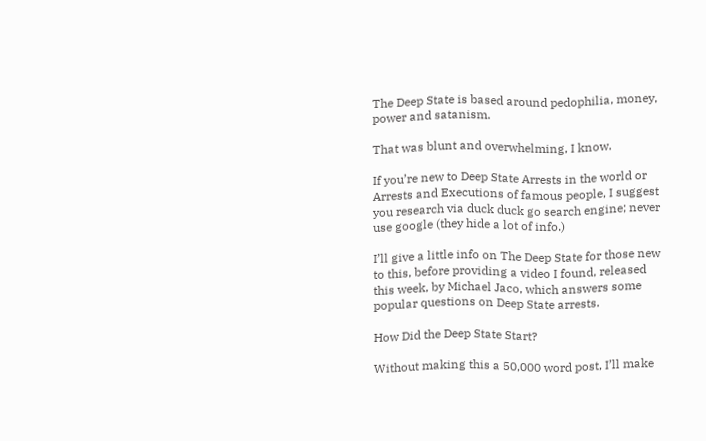The Deep State is based around pedophilia, money, power and satanism.

That was blunt and overwhelming, I know.

If you’re new to Deep State Arrests in the world or Arrests and Executions of famous people, I suggest you research via duck duck go search engine; never use google (they hide a lot of info.)

I’ll give a little info on The Deep State for those new to this, before providing a video I found, released this week, by Michael Jaco, which answers some popular questions on Deep State arrests.

How Did the Deep State Start?

Without making this a 50,000 word post, I’ll make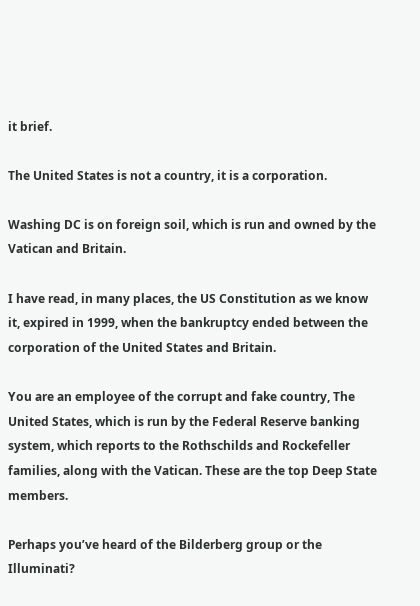it brief.

The United States is not a country, it is a corporation.

Washing DC is on foreign soil, which is run and owned by the Vatican and Britain.

I have read, in many places, the US Constitution as we know it, expired in 1999, when the bankruptcy ended between the corporation of the United States and Britain.

You are an employee of the corrupt and fake country, The United States, which is run by the Federal Reserve banking system, which reports to the Rothschilds and Rockefeller families, along with the Vatican. These are the top Deep State members.

Perhaps you’ve heard of the Bilderberg group or the Illuminati?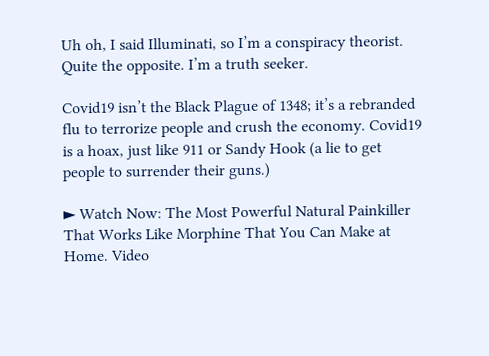Uh oh, I said Illuminati, so I’m a conspiracy theorist. Quite the opposite. I’m a truth seeker.

Covid19 isn’t the Black Plague of 1348; it’s a rebranded flu to terrorize people and crush the economy. Covid19 is a hoax, just like 911 or Sandy Hook (a lie to get people to surrender their guns.)

► Watch Now: The Most Powerful Natural Painkiller That Works Like Morphine That You Can Make at Home. Video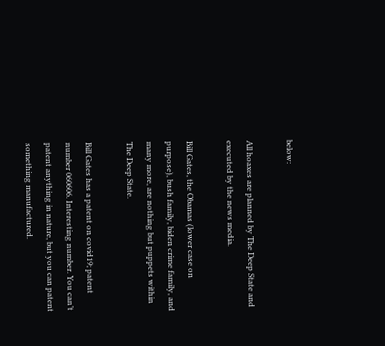below:

All hoaxes are planned by The Deep State and executed by the news media.

Bill Gates, the Obamas (lower case on purpose), bush family, biden crime family, and many more, are nothing but puppets within The Deep State.

Bill Gates has a patent on covid19; patent number 060606. Interesting number. You can’t patent anything in nature, but you can patent something manufactured.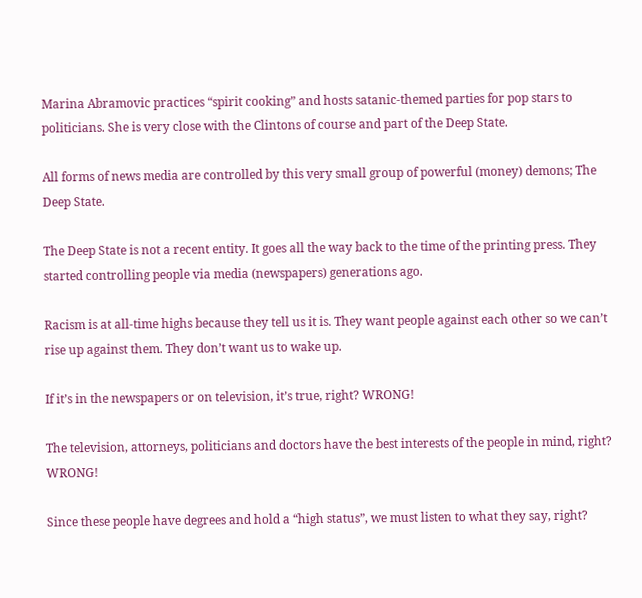Marina Abramovic practices “spirit cooking” and hosts satanic-themed parties for pop stars to politicians. She is very close with the Clintons of course and part of the Deep State.

All forms of news media are controlled by this very small group of powerful (money) demons; The Deep State.

The Deep State is not a recent entity. It goes all the way back to the time of the printing press. They started controlling people via media (newspapers) generations ago.

Racism is at all-time highs because they tell us it is. They want people against each other so we can’t rise up against them. They don’t want us to wake up.

If it’s in the newspapers or on television, it’s true, right? WRONG!

The television, attorneys, politicians and doctors have the best interests of the people in mind, right? WRONG!

Since these people have degrees and hold a “high status”, we must listen to what they say, right?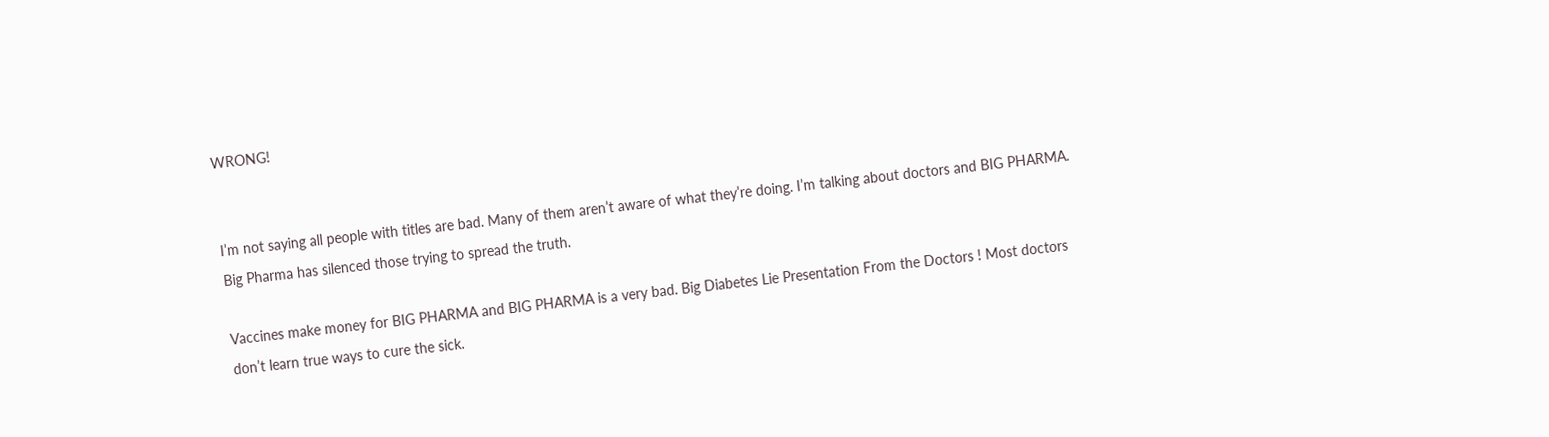WRONG!


I’m not saying all people with titles are bad. Many of them aren’t aware of what they’re doing. I’m talking about doctors and BIG PHARMA. Big Pharma has silenced those trying to spread the truth.

Vaccines make money for BIG PHARMA and BIG PHARMA is a very bad. Big Diabetes Lie Presentation From the Doctors ! Most doctors don’t learn true ways to cure the sick.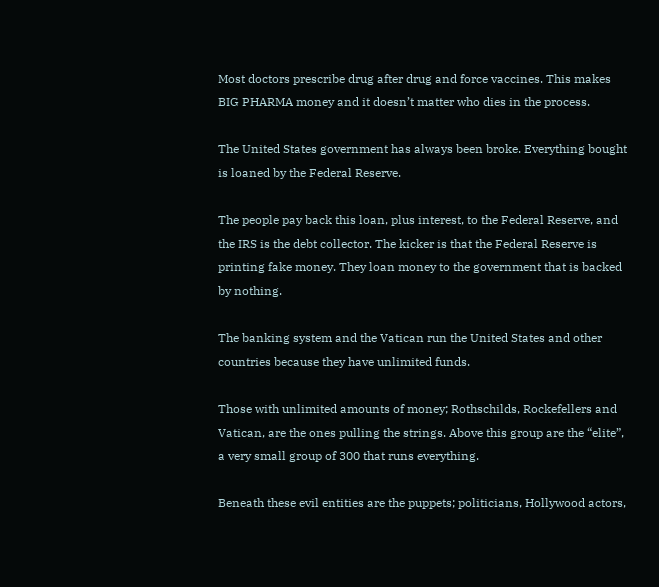Most doctors prescribe drug after drug and force vaccines. This makes BIG PHARMA money and it doesn’t matter who dies in the process.

The United States government has always been broke. Everything bought is loaned by the Federal Reserve.

The people pay back this loan, plus interest, to the Federal Reserve, and the IRS is the debt collector. The kicker is that the Federal Reserve is printing fake money. They loan money to the government that is backed by nothing.

The banking system and the Vatican run the United States and other countries because they have unlimited funds.

Those with unlimited amounts of money; Rothschilds, Rockefellers and Vatican, are the ones pulling the strings. Above this group are the “elite”, a very small group of 300 that runs everything.

Beneath these evil entities are the puppets; politicians, Hollywood actors,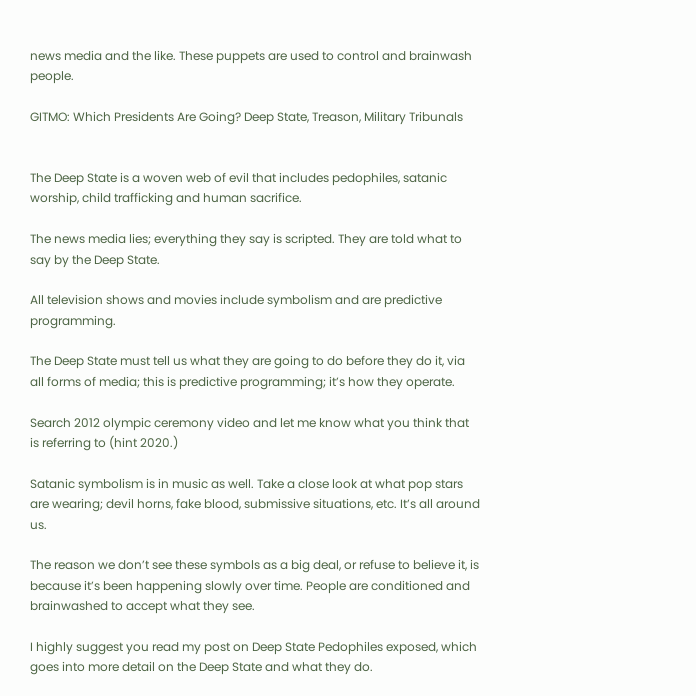news media and the like. These puppets are used to control and brainwash people.

GITMO: Which Presidents Are Going? Deep State, Treason, Military Tribunals


The Deep State is a woven web of evil that includes pedophiles, satanic worship, child trafficking and human sacrifice.

The news media lies; everything they say is scripted. They are told what to say by the Deep State.

All television shows and movies include symbolism and are predictive programming.

The Deep State must tell us what they are going to do before they do it, via all forms of media; this is predictive programming; it’s how they operate.

Search 2012 olympic ceremony video and let me know what you think that is referring to (hint 2020.)

Satanic symbolism is in music as well. Take a close look at what pop stars are wearing; devil horns, fake blood, submissive situations, etc. It’s all around us.

The reason we don’t see these symbols as a big deal, or refuse to believe it, is because it’s been happening slowly over time. People are conditioned and brainwashed to accept what they see.

I highly suggest you read my post on Deep State Pedophiles exposed, which goes into more detail on the Deep State and what they do.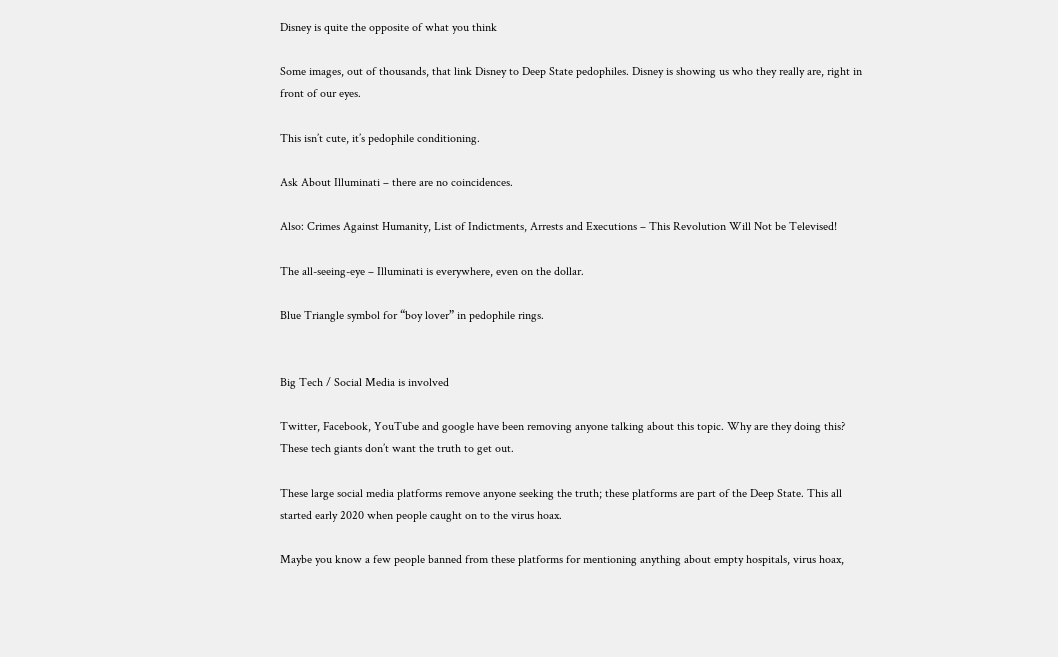Disney is quite the opposite of what you think

Some images, out of thousands, that link Disney to Deep State pedophiles. Disney is showing us who they really are, right in front of our eyes.

This isn’t cute, it’s pedophile conditioning.

Ask About Illuminati – there are no coincidences.

Also: Crimes Against Humanity, List of Indictments, Arrests and Executions – This Revolution Will Not be Televised!

The all-seeing-eye – Illuminati is everywhere, even on the dollar.

Blue Triangle symbol for “boy lover” in pedophile rings.


Big Tech / Social Media is involved

Twitter, Facebook, YouTube and google have been removing anyone talking about this topic. Why are they doing this? These tech giants don’t want the truth to get out.

These large social media platforms remove anyone seeking the truth; these platforms are part of the Deep State. This all started early 2020 when people caught on to the virus hoax.

Maybe you know a few people banned from these platforms for mentioning anything about empty hospitals, virus hoax,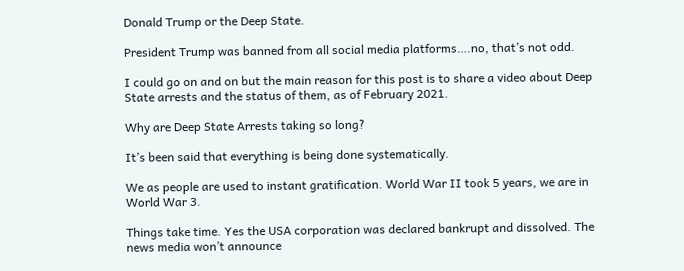Donald Trump or the Deep State.

President Trump was banned from all social media platforms….no, that’s not odd.

I could go on and on but the main reason for this post is to share a video about Deep State arrests and the status of them, as of February 2021.

Why are Deep State Arrests taking so long?

It’s been said that everything is being done systematically.

We as people are used to instant gratification. World War II took 5 years, we are in World War 3.

Things take time. Yes the USA corporation was declared bankrupt and dissolved. The news media won’t announce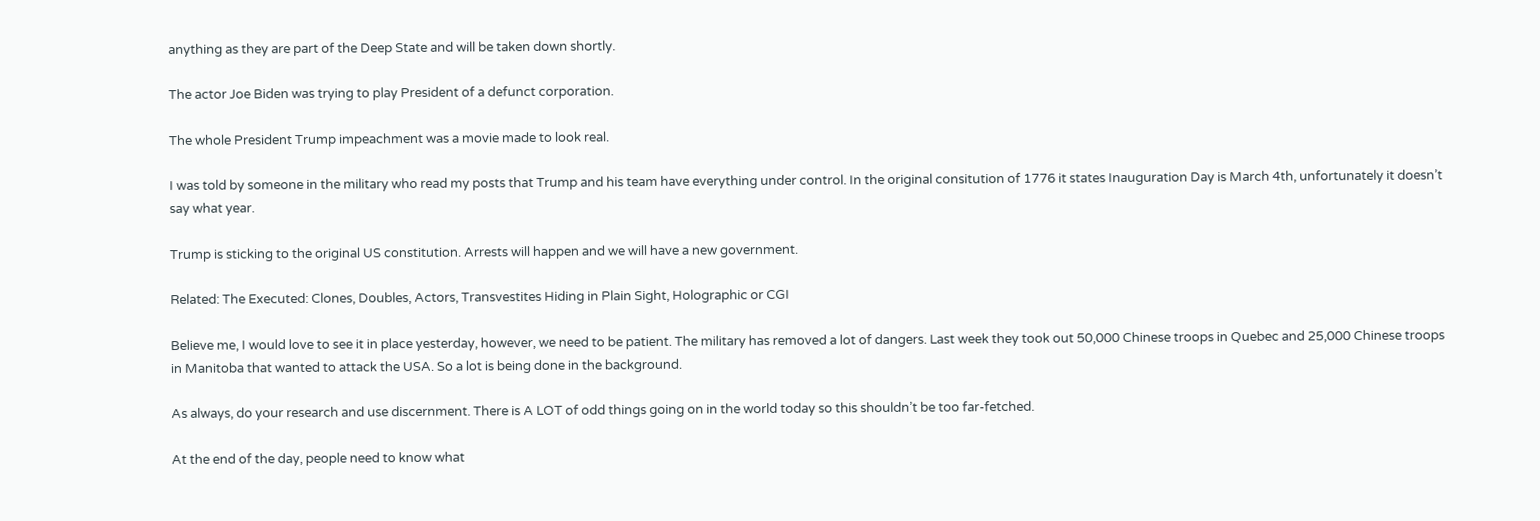anything as they are part of the Deep State and will be taken down shortly.

The actor Joe Biden was trying to play President of a defunct corporation.

The whole President Trump impeachment was a movie made to look real.

I was told by someone in the military who read my posts that Trump and his team have everything under control. In the original consitution of 1776 it states Inauguration Day is March 4th, unfortunately it doesn’t say what year.

Trump is sticking to the original US constitution. Arrests will happen and we will have a new government.

Related: The Executed: Clones, Doubles, Actors, Transvestites Hiding in Plain Sight, Holographic or CGI

Believe me, I would love to see it in place yesterday, however, we need to be patient. The military has removed a lot of dangers. Last week they took out 50,000 Chinese troops in Quebec and 25,000 Chinese troops in Manitoba that wanted to attack the USA. So a lot is being done in the background.

As always, do your research and use discernment. There is A LOT of odd things going on in the world today so this shouldn’t be too far-fetched.

At the end of the day, people need to know what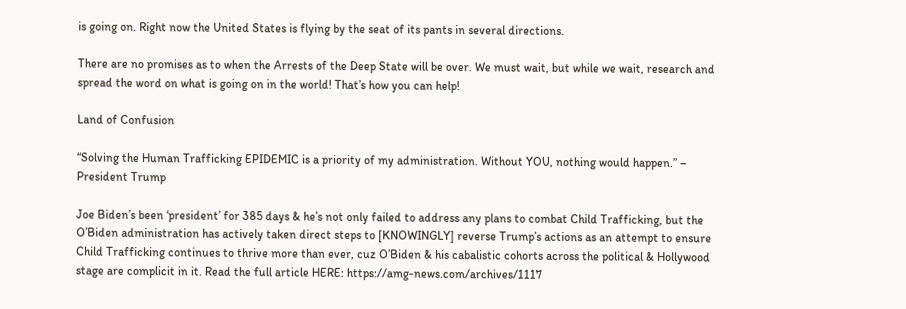is going on. Right now the United States is flying by the seat of its pants in several directions.

There are no promises as to when the Arrests of the Deep State will be over. We must wait, but while we wait, research and spread the word on what is going on in the world! That’s how you can help!

Land of Confusion

“Solving the Human Trafficking EPIDEMIC is a priority of my administration. Without YOU, nothing would happen.” – President Trump

Joe Biden’s been ‘president’ for 385 days & he’s not only failed to address any plans to combat Child Trafficking, but the O’Biden administration has actively taken direct steps to [KNOWINGLY] reverse Trump’s actions as an attempt to ensure Child Trafficking continues to thrive more than ever, cuz O’Biden & his cabalistic cohorts across the political & Hollywood stage are complicit in it. Read the full article HERE: https://amg-news.com/archives/1117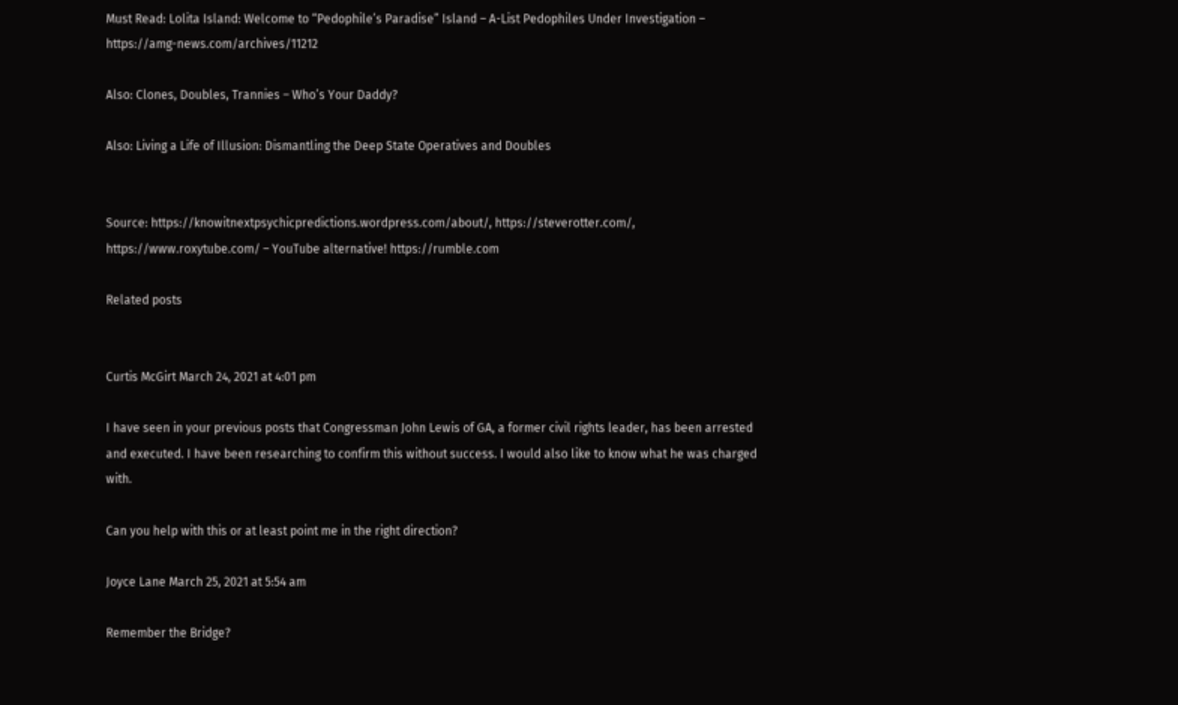Must Read: Lolita Island: Welcome to “Pedophile’s Paradise” Island – A-List Pedophiles Under Investigation – https://amg-news.com/archives/11212

Also: Clones, Doubles, Trannies – Who’s Your Daddy?

Also: Living a Life of Illusion: Dismantling the Deep State Operatives and Doubles


Source: https://knowitnextpsychicpredictions.wordpress.com/about/, https://steverotter.com/, https://www.roxytube.com/ – YouTube alternative! https://rumble.com

Related posts


Curtis McGirt March 24, 2021 at 4:01 pm

I have seen in your previous posts that Congressman John Lewis of GA, a former civil rights leader, has been arrested and executed. I have been researching to confirm this without success. I would also like to know what he was charged with.

Can you help with this or at least point me in the right direction?

Joyce Lane March 25, 2021 at 5:54 am

Remember the Bridge?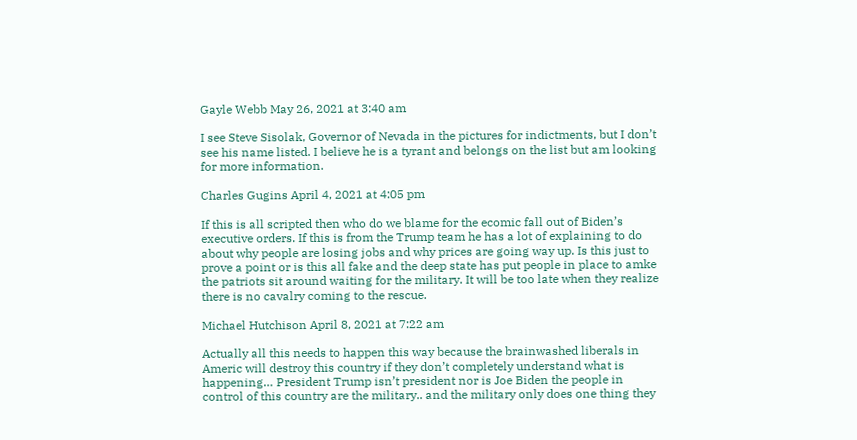Gayle Webb May 26, 2021 at 3:40 am

I see Steve Sisolak, Governor of Nevada in the pictures for indictments, but I don’t see his name listed. I believe he is a tyrant and belongs on the list but am looking for more information.

Charles Gugins April 4, 2021 at 4:05 pm

If this is all scripted then who do we blame for the ecomic fall out of Biden’s executive orders. If this is from the Trump team he has a lot of explaining to do about why people are losing jobs and why prices are going way up. Is this just to prove a point or is this all fake and the deep state has put people in place to amke the patriots sit around waiting for the military. It will be too late when they realize there is no cavalry coming to the rescue.

Michael Hutchison April 8, 2021 at 7:22 am

Actually all this needs to happen this way because the brainwashed liberals in Americ will destroy this country if they don’t completely understand what is happening… President Trump isn’t president nor is Joe Biden the people in control of this country are the military.. and the military only does one thing they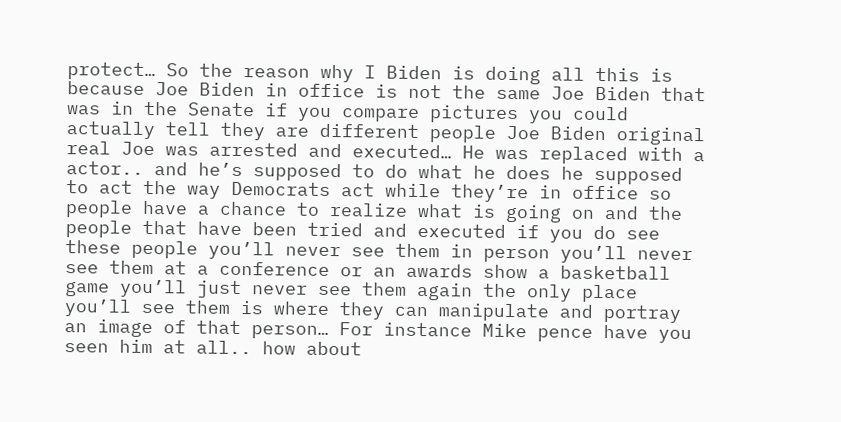protect… So the reason why I Biden is doing all this is because Joe Biden in office is not the same Joe Biden that was in the Senate if you compare pictures you could actually tell they are different people Joe Biden original real Joe was arrested and executed… He was replaced with a actor.. and he’s supposed to do what he does he supposed to act the way Democrats act while they’re in office so people have a chance to realize what is going on and the people that have been tried and executed if you do see these people you’ll never see them in person you’ll never see them at a conference or an awards show a basketball game you’ll just never see them again the only place you’ll see them is where they can manipulate and portray an image of that person… For instance Mike pence have you seen him at all.. how about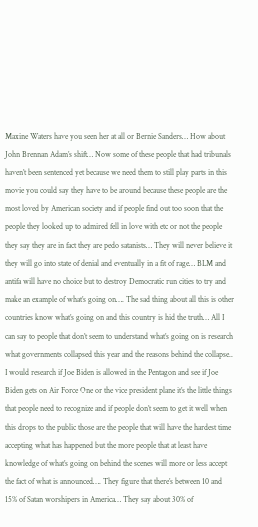Maxine Waters have you seen her at all or Bernie Sanders… How about John Brennan Adam’s shift… Now some of these people that had tribunals haven’t been sentenced yet because we need them to still play parts in this movie you could say they have to be around because these people are the most loved by American society and if people find out too soon that the people they looked up to admired fell in love with etc or not the people they say they are in fact they are pedo satanists… They will never believe it they will go into state of denial and eventually in a fit of rage… BLM and antifa will have no choice but to destroy Democratic run cities to try and make an example of what’s going on…. The sad thing about all this is other countries know what’s going on and this country is hid the truth… All I can say to people that don’t seem to understand what’s going on is research what governments collapsed this year and the reasons behind the collapse.. I would research if Joe Biden is allowed in the Pentagon and see if Joe Biden gets on Air Force One or the vice president plane it’s the little things that people need to recognize and if people don’t seem to get it well when this drops to the public those are the people that will have the hardest time accepting what has happened but the more people that at least have knowledge of what’s going on behind the scenes will more or less accept the fact of what is announced…. They figure that there’s between 10 and 15% of Satan worshipers in America… They say about 30% of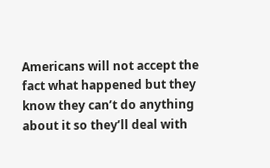Americans will not accept the fact what happened but they know they can’t do anything about it so they’ll deal with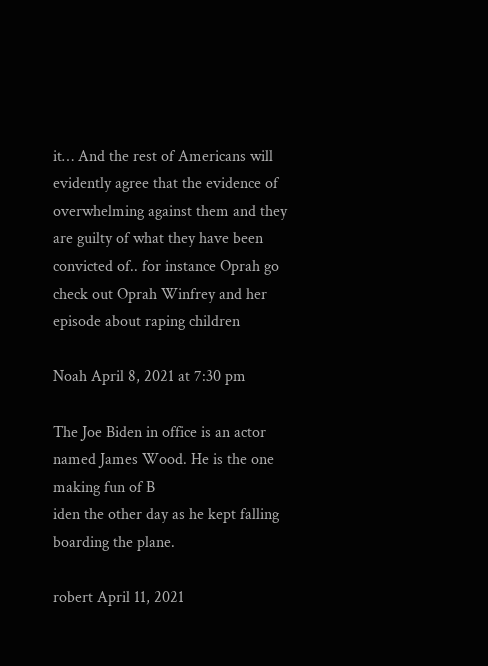it… And the rest of Americans will evidently agree that the evidence of overwhelming against them and they are guilty of what they have been convicted of.. for instance Oprah go check out Oprah Winfrey and her episode about raping children

Noah April 8, 2021 at 7:30 pm

The Joe Biden in office is an actor named James Wood. He is the one making fun of B
iden the other day as he kept falling boarding the plane.

robert April 11, 2021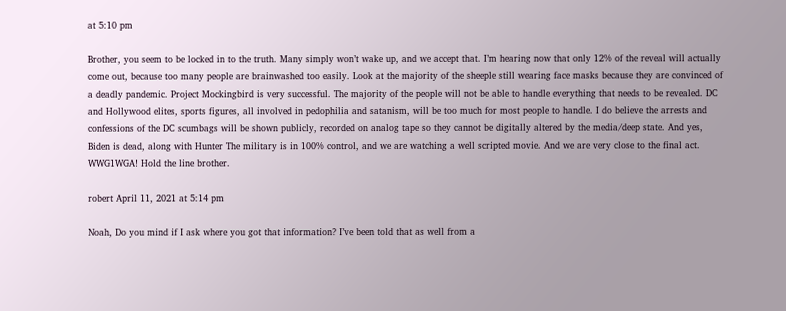at 5:10 pm

Brother, you seem to be locked in to the truth. Many simply won’t wake up, and we accept that. I’m hearing now that only 12% of the reveal will actually come out, because too many people are brainwashed too easily. Look at the majority of the sheeple still wearing face masks because they are convinced of a deadly pandemic. Project Mockingbird is very successful. The majority of the people will not be able to handle everything that needs to be revealed. DC and Hollywood elites, sports figures, all involved in pedophilia and satanism, will be too much for most people to handle. I do believe the arrests and confessions of the DC scumbags will be shown publicly, recorded on analog tape so they cannot be digitally altered by the media/deep state. And yes, Biden is dead, along with Hunter The military is in 100% control, and we are watching a well scripted movie. And we are very close to the final act. WWG1WGA! Hold the line brother.

robert April 11, 2021 at 5:14 pm

Noah, Do you mind if I ask where you got that information? I’ve been told that as well from a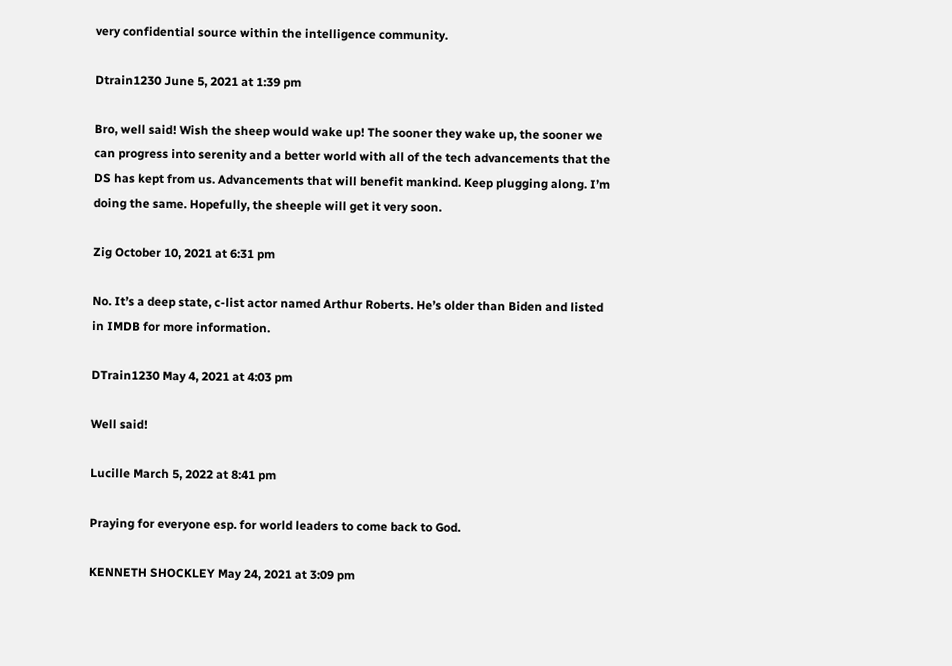very confidential source within the intelligence community.

Dtrain1230 June 5, 2021 at 1:39 pm

Bro, well said! Wish the sheep would wake up! The sooner they wake up, the sooner we can progress into serenity and a better world with all of the tech advancements that the DS has kept from us. Advancements that will benefit mankind. Keep plugging along. I’m doing the same. Hopefully, the sheeple will get it very soon.

Zig October 10, 2021 at 6:31 pm

No. It’s a deep state, c-list actor named Arthur Roberts. He’s older than Biden and listed in IMDB for more information.

DTrain1230 May 4, 2021 at 4:03 pm

Well said!

Lucille March 5, 2022 at 8:41 pm

Praying for everyone esp. for world leaders to come back to God.

KENNETH SHOCKLEY May 24, 2021 at 3:09 pm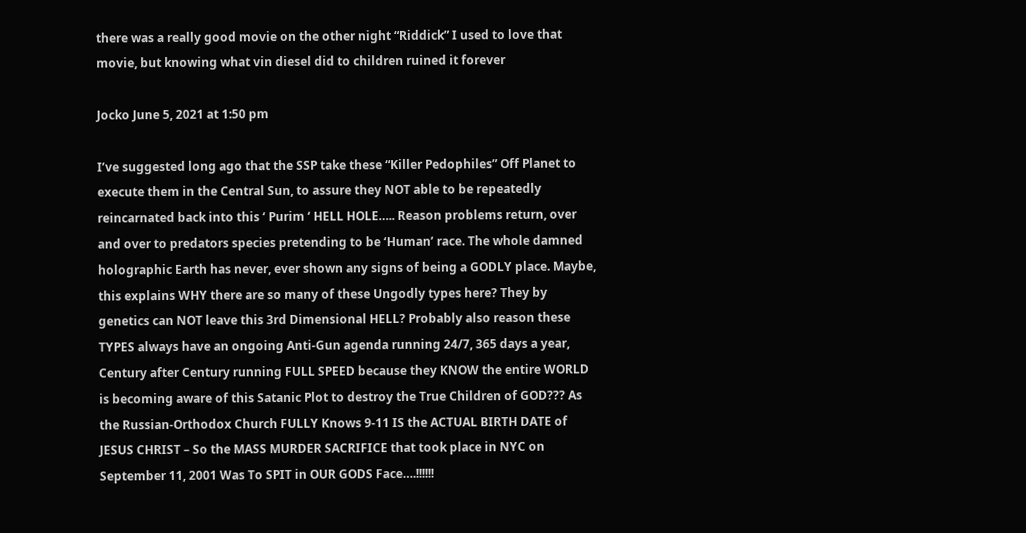there was a really good movie on the other night “Riddick” I used to love that movie, but knowing what vin diesel did to children ruined it forever

Jocko June 5, 2021 at 1:50 pm

I’ve suggested long ago that the SSP take these “Killer Pedophiles” Off Planet to execute them in the Central Sun, to assure they NOT able to be repeatedly reincarnated back into this ‘ Purim ‘ HELL HOLE….. Reason problems return, over and over to predators species pretending to be ‘Human’ race. The whole damned holographic Earth has never, ever shown any signs of being a GODLY place. Maybe, this explains WHY there are so many of these Ungodly types here? They by
genetics can NOT leave this 3rd Dimensional HELL? Probably also reason these TYPES always have an ongoing Anti-Gun agenda running 24/7, 365 days a year, Century after Century running FULL SPEED because they KNOW the entire WORLD is becoming aware of this Satanic Plot to destroy the True Children of GOD??? As the Russian-Orthodox Church FULLY Knows 9-11 IS the ACTUAL BIRTH DATE of JESUS CHRIST – So the MASS MURDER SACRIFICE that took place in NYC on September 11, 2001 Was To SPIT in OUR GODS Face….!!!!!!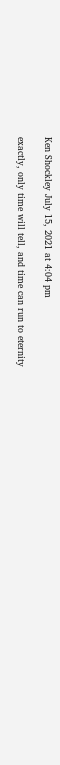Ken Shockley July 15, 2021 at 4:04 pm

exactly, only time will tell, and time can run to eternity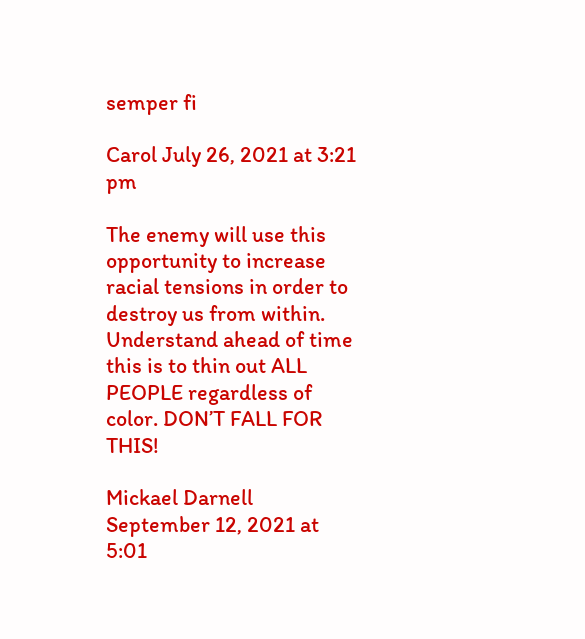semper fi

Carol July 26, 2021 at 3:21 pm

The enemy will use this opportunity to increase racial tensions in order to destroy us from within. Understand ahead of time this is to thin out ALL PEOPLE regardless of color. DON’T FALL FOR THIS!

Mickael Darnell September 12, 2021 at 5:01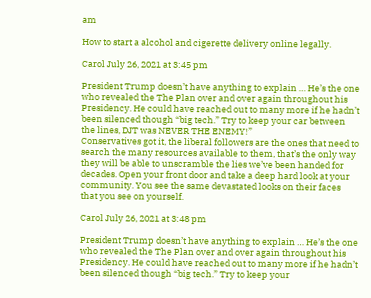am

How to start a alcohol and cigerette delivery online legally.

Carol July 26, 2021 at 3:45 pm

President Trump doesn’t have anything to explain … He’s the one who revealed the The Plan over and over again throughout his Presidency. He could have reached out to many more if he hadn’t been silenced though “big tech.” Try to keep your car between the lines, DJT was NEVER THE ENEMY!”
Conservatives got it, the liberal followers are the ones that need to search the many resources available to them, that’s the only way they will be able to unscramble the lies we’ve been handed for decades. Open your front door and take a deep hard look at your community. You see the same devastated looks on their faces that you see on yourself.

Carol July 26, 2021 at 3:48 pm

President Trump doesn’t have anything to explain … He’s the one who revealed the The Plan over and over again throughout his Presidency. He could have reached out to many more if he hadn’t been silenced though “big tech.” Try to keep your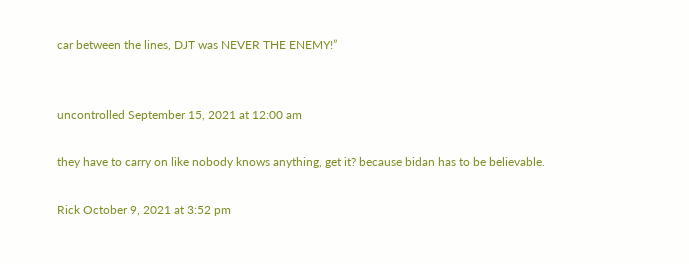car between the lines, DJT was NEVER THE ENEMY!”


uncontrolled September 15, 2021 at 12:00 am

they have to carry on like nobody knows anything, get it? because bidan has to be believable.

Rick October 9, 2021 at 3:52 pm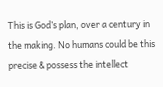This is God’s plan, over a century in the making. No humans could be this precise & possess the intellect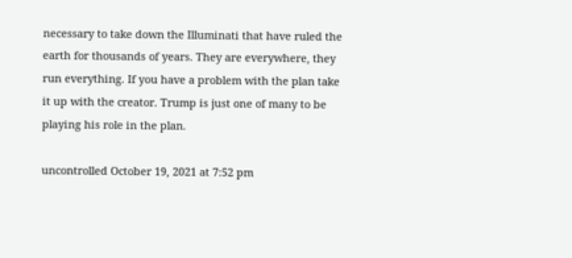necessary to take down the Illuminati that have ruled the earth for thousands of years. They are everywhere, they run everything. If you have a problem with the plan take it up with the creator. Trump is just one of many to be playing his role in the plan.

uncontrolled October 19, 2021 at 7:52 pm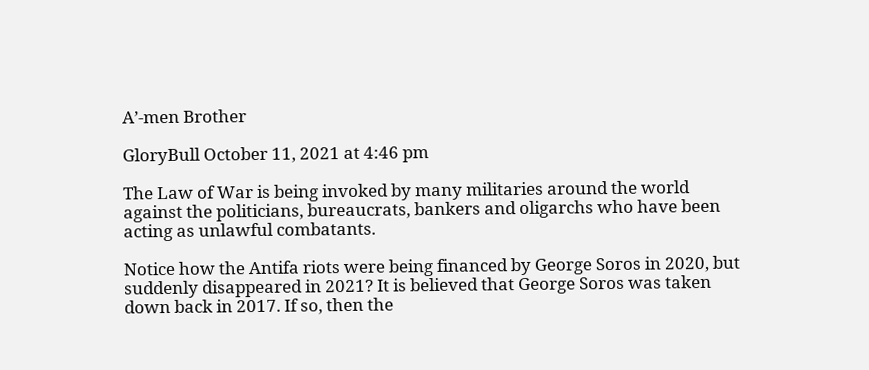A’-men Brother

GloryBull October 11, 2021 at 4:46 pm

The Law of War is being invoked by many militaries around the world against the politicians, bureaucrats, bankers and oligarchs who have been acting as unlawful combatants.

Notice how the Antifa riots were being financed by George Soros in 2020, but suddenly disappeared in 2021? It is believed that George Soros was taken down back in 2017. If so, then the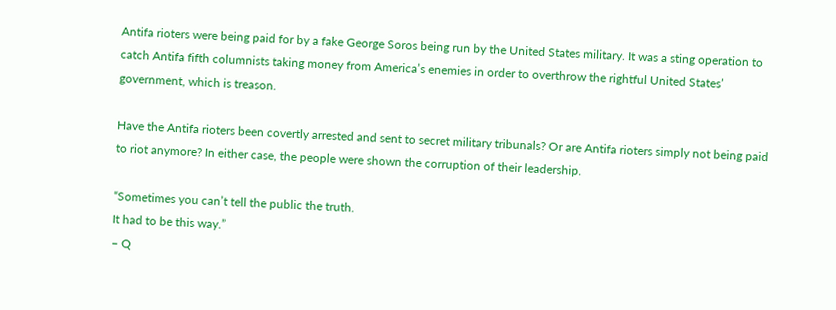Antifa rioters were being paid for by a fake George Soros being run by the United States military. It was a sting operation to catch Antifa fifth columnists taking money from America’s enemies in order to overthrow the rightful United States’ government, which is treason.

Have the Antifa rioters been covertly arrested and sent to secret military tribunals? Or are Antifa rioters simply not being paid to riot anymore? In either case, the people were shown the corruption of their leadership.

“Sometimes you can’t tell the public the truth.
It had to be this way.”
– Q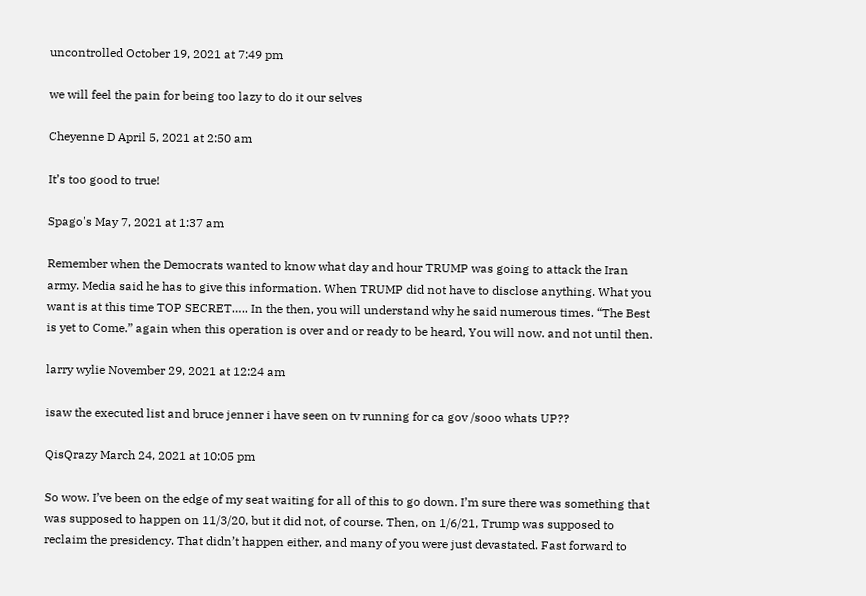uncontrolled October 19, 2021 at 7:49 pm

we will feel the pain for being too lazy to do it our selves

Cheyenne D April 5, 2021 at 2:50 am

It’s too good to true!

Spago's May 7, 2021 at 1:37 am

Remember when the Democrats wanted to know what day and hour TRUMP was going to attack the Iran army. Media said he has to give this information. When TRUMP did not have to disclose anything. What you want is at this time TOP SECRET….. In the then, you will understand why he said numerous times. “The Best is yet to Come.” again when this operation is over and or ready to be heard, You will now. and not until then.

larry wylie November 29, 2021 at 12:24 am

isaw the executed list and bruce jenner i have seen on tv running for ca gov /sooo whats UP??

QisQrazy March 24, 2021 at 10:05 pm

So wow. I’ve been on the edge of my seat waiting for all of this to go down. I’m sure there was something that was supposed to happen on 11/3/20, but it did not, of course. Then, on 1/6/21, Trump was supposed to reclaim the presidency. That didn’t happen either, and many of you were just devastated. Fast forward to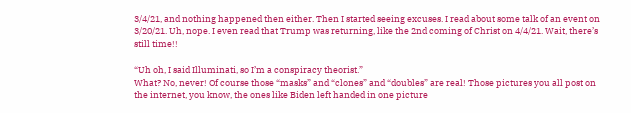3/4/21, and nothing happened then either. Then I started seeing excuses. I read about some talk of an event on 3/20/21. Uh, nope. I even read that Trump was returning, like the 2nd coming of Christ on 4/4/21. Wait, there’s still time!!

“Uh oh, I said Illuminati, so I’m a conspiracy theorist.”
What? No, never! Of course those “masks” and “clones” and “doubles” are real! Those pictures you all post on the internet, you know, the ones like Biden left handed in one picture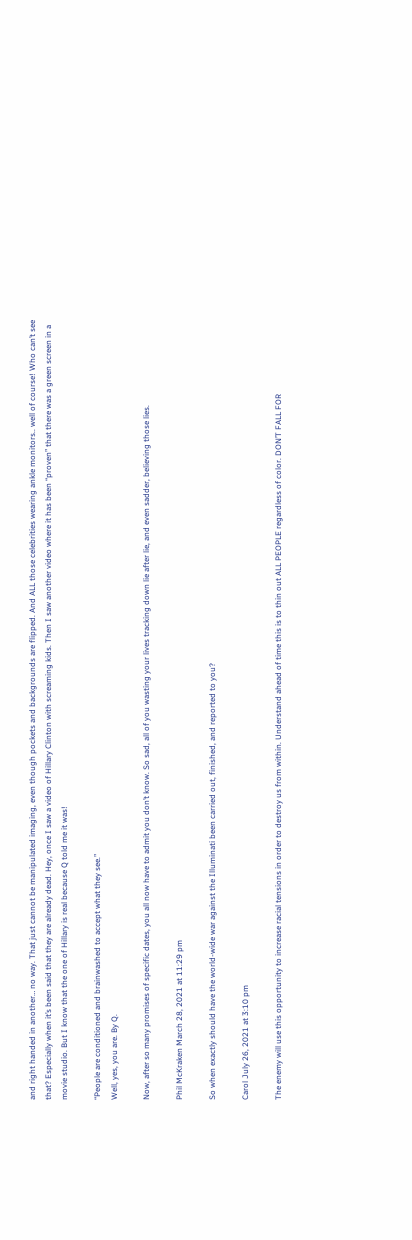and right handed in another… no way. That just cannot be manipulated imaging, even though pockets and backgrounds are flipped. And ALL those celebrities wearing ankle monitors.. well of course! Who can’t see that? Especially when it’s been said that they are already dead. Hey, once I saw a video of Hillary Clinton with screaming kids. Then I saw another video where it has been “proven” that there was a green screen in a movie studio. But I know that the one of Hillary is real because Q told me it was!

“People are conditioned and brainwashed to accept what they see.”
Well, yes, you are. By Q.

Now, after so many promises of specific dates, you all now have to admit you don’t know. So sad, all of you wasting your lives tracking down lie after lie, and even sadder, believing those lies.

Phil McKraken March 28, 2021 at 11:29 pm

So when exactly should have the world-wide war against the Illuminati been carried out, finished, and reported to you?

Carol July 26, 2021 at 3:10 pm

The enemy will use this opportunity to increase racial tensions in order to destroy us from within. Understand ahead of time this is to thin out ALL PEOPLE regardless of color. DON’T FALL FOR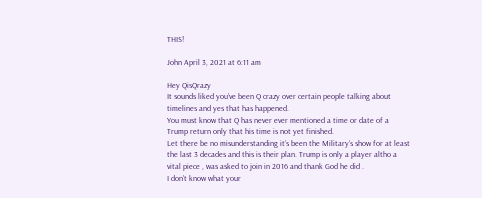THIS!

John April 3, 2021 at 6:11 am

Hey QisQrazy
It sounds liked you’ve been Q crazy over certain people talking about timelines and yes that has happened.
You must know that Q has never ever mentioned a time or date of a Trump return only that his time is not yet finished.
Let there be no misunderstanding it’s been the Military’s show for at least the last 3 decades and this is their plan. Trump is only a player altho a vital piece , was asked to join in 2016 and thank God he did .
I don’t know what your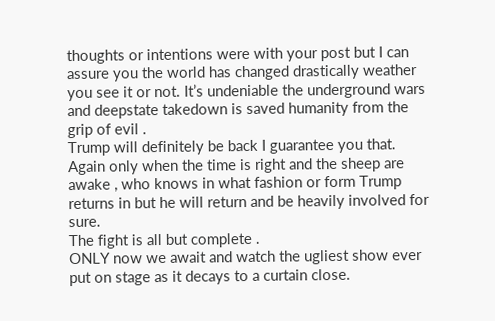thoughts or intentions were with your post but I can assure you the world has changed drastically weather you see it or not. It’s undeniable the underground wars and deepstate takedown is saved humanity from the grip of evil .
Trump will definitely be back I guarantee you that. Again only when the time is right and the sheep are awake , who knows in what fashion or form Trump returns in but he will return and be heavily involved for sure.
The fight is all but complete .
ONLY now we await and watch the ugliest show ever put on stage as it decays to a curtain close.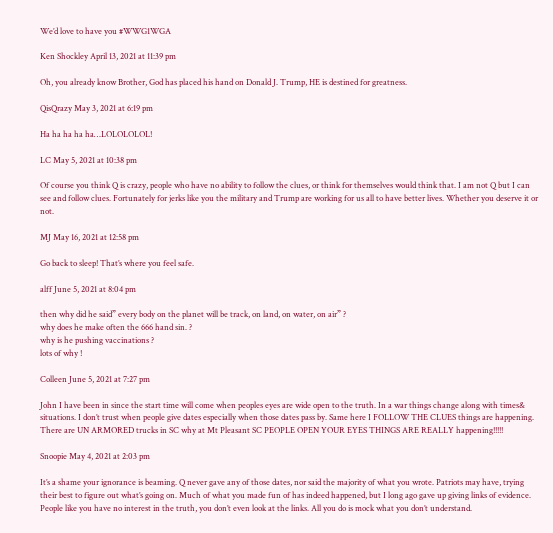We’d love to have you #WWG1WGA

Ken Shockley April 13, 2021 at 11:39 pm

Oh, you already know Brother, God has placed his hand on Donald J. Trump, HE is destined for greatness.

QisQrazy May 3, 2021 at 6:19 pm

Ha ha ha ha ha…LOLOLOLOL!

LC May 5, 2021 at 10:38 pm

Of course you think Q is crazy, people who have no ability to follow the clues, or think for themselves would think that. I am not Q but I can see and follow clues. Fortunately for jerks like you the military and Trump are working for us all to have better lives. Whether you deserve it or not.

MJ May 16, 2021 at 12:58 pm

Go back to sleep! That’s where you feel safe.

alff June 5, 2021 at 8:04 pm

then why did he said” every body on the planet will be track, on land, on water, on air” ?
why does he make often the 666 hand sin. ?
why is he pushing vaccinations ?
lots of why !

Colleen June 5, 2021 at 7:27 pm

John I have been in since the start time will come when peoples eyes are wide open to the truth. In a war things change along with times& situations. I don’t trust when people give dates especially when those dates pass by. Same here I FOLLOW THE CLUES things are happening. There are UN ARMORED trucks in SC why at Mt Pleasant SC PEOPLE OPEN YOUR EYES THINGS ARE REALLY happening!!!!!

Snoopie May 4, 2021 at 2:03 pm

It’s a shame your ignorance is beaming. Q never gave any of those dates, nor said the majority of what you wrote. Patriots may have, trying their best to figure out what’s going on. Much of what you made fun of has indeed happened, but I long ago gave up giving links of evidence. People like you have no interest in the truth, you don’t even look at the links. All you do is mock what you don’t understand.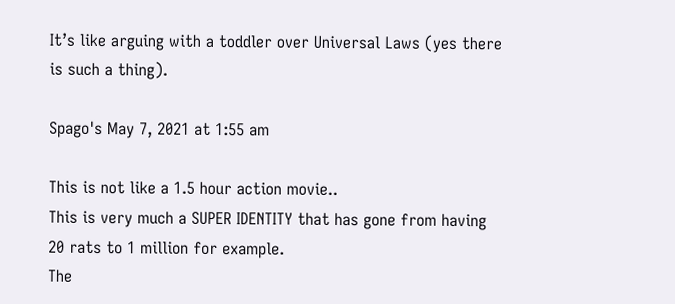It’s like arguing with a toddler over Universal Laws (yes there is such a thing).

Spago's May 7, 2021 at 1:55 am

This is not like a 1.5 hour action movie..
This is very much a SUPER IDENTITY that has gone from having 20 rats to 1 million for example.
The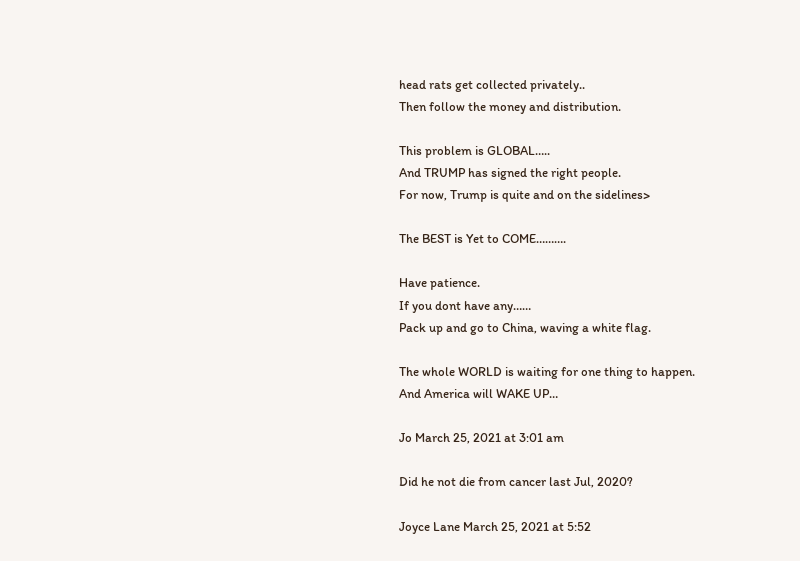head rats get collected privately..
Then follow the money and distribution.

This problem is GLOBAL…..
And TRUMP has signed the right people.
For now, Trump is quite and on the sidelines>

The BEST is Yet to COME……….

Have patience.
If you dont have any……
Pack up and go to China, waving a white flag.

The whole WORLD is waiting for one thing to happen.
And America will WAKE UP…

Jo March 25, 2021 at 3:01 am

Did he not die from cancer last Jul, 2020?

Joyce Lane March 25, 2021 at 5:52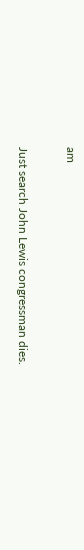am

Just search John Lewis congressman dies.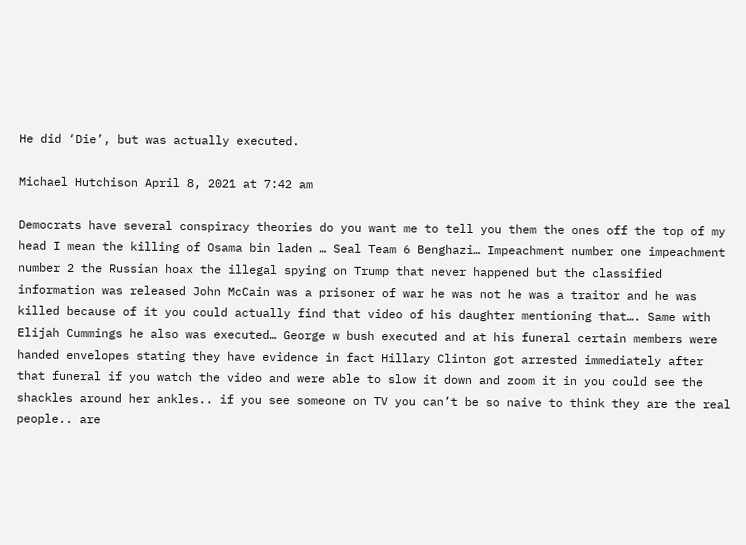He did ‘Die’, but was actually executed.

Michael Hutchison April 8, 2021 at 7:42 am

Democrats have several conspiracy theories do you want me to tell you them the ones off the top of my head I mean the killing of Osama bin laden … Seal Team 6 Benghazi… Impeachment number one impeachment number 2 the Russian hoax the illegal spying on Trump that never happened but the classified information was released John McCain was a prisoner of war he was not he was a traitor and he was killed because of it you could actually find that video of his daughter mentioning that…. Same with Elijah Cummings he also was executed… George w bush executed and at his funeral certain members were handed envelopes stating they have evidence in fact Hillary Clinton got arrested immediately after that funeral if you watch the video and were able to slow it down and zoom it in you could see the shackles around her ankles.. if you see someone on TV you can’t be so naive to think they are the real people.. are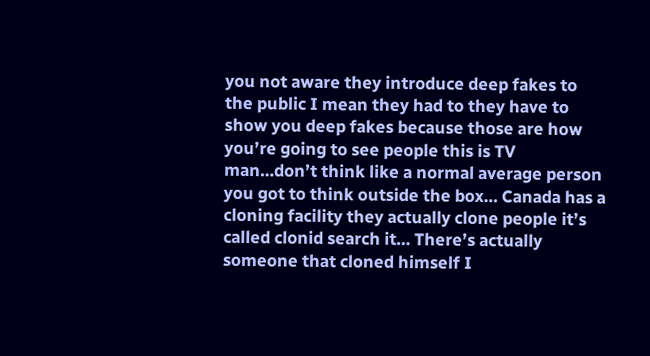you not aware they introduce deep fakes to the public I mean they had to they have to show you deep fakes because those are how you’re going to see people this is TV man…don’t think like a normal average person you got to think outside the box… Canada has a cloning facility they actually clone people it’s called clonid search it… There’s actually someone that cloned himself I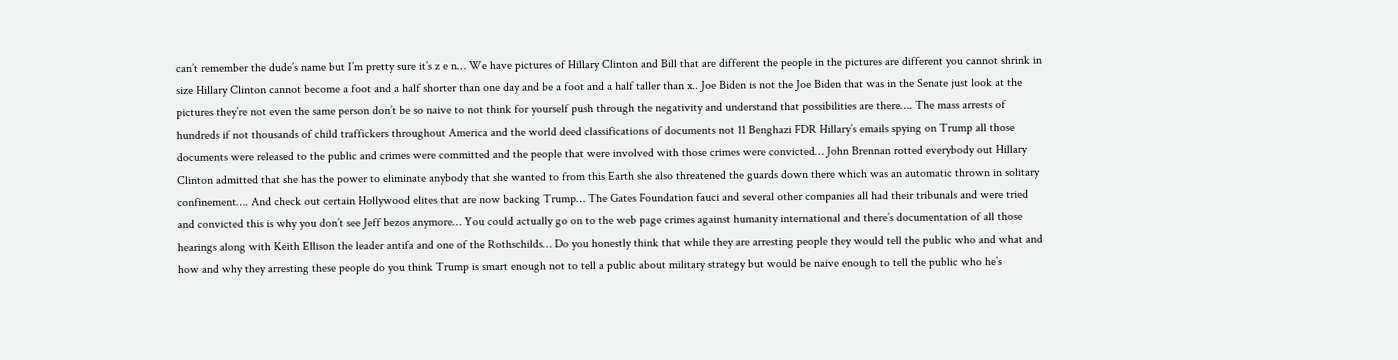can’t remember the dude’s name but I’m pretty sure it’s z e n… We have pictures of Hillary Clinton and Bill that are different the people in the pictures are different you cannot shrink in size Hillary Clinton cannot become a foot and a half shorter than one day and be a foot and a half taller than x.. Joe Biden is not the Joe Biden that was in the Senate just look at the pictures they’re not even the same person don’t be so naive to not think for yourself push through the negativity and understand that possibilities are there…. The mass arrests of hundreds if not thousands of child traffickers throughout America and the world deed classifications of documents not 11 Benghazi FDR Hillary’s emails spying on Trump all those documents were released to the public and crimes were committed and the people that were involved with those crimes were convicted… John Brennan rotted everybody out Hillary Clinton admitted that she has the power to eliminate anybody that she wanted to from this Earth she also threatened the guards down there which was an automatic thrown in solitary confinement…. And check out certain Hollywood elites that are now backing Trump… The Gates Foundation fauci and several other companies all had their tribunals and were tried and convicted this is why you don’t see Jeff bezos anymore… You could actually go on to the web page crimes against humanity international and there’s documentation of all those hearings along with Keith Ellison the leader antifa and one of the Rothschilds… Do you honestly think that while they are arresting people they would tell the public who and what and how and why they arresting these people do you think Trump is smart enough not to tell a public about military strategy but would be naive enough to tell the public who he’s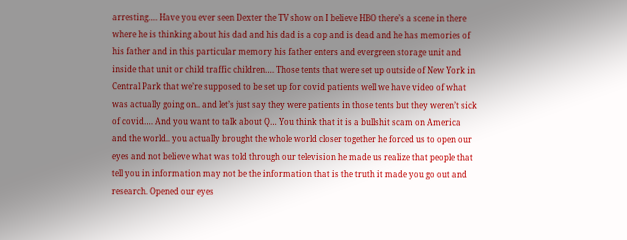arresting…. Have you ever seen Dexter the TV show on I believe HBO there’s a scene in there where he is thinking about his dad and his dad is a cop and is dead and he has memories of his father and in this particular memory his father enters and evergreen storage unit and inside that unit or child traffic children…. Those tents that were set up outside of New York in Central Park that we’re supposed to be set up for covid patients well we have video of what was actually going on.. and let’s just say they were patients in those tents but they weren’t sick of covid…. And you want to talk about Q… You think that it is a bullshit scam on America and the world.. you actually brought the whole world closer together he forced us to open our eyes and not believe what was told through our television he made us realize that people that tell you in information may not be the information that is the truth it made you go out and research. Opened our eyes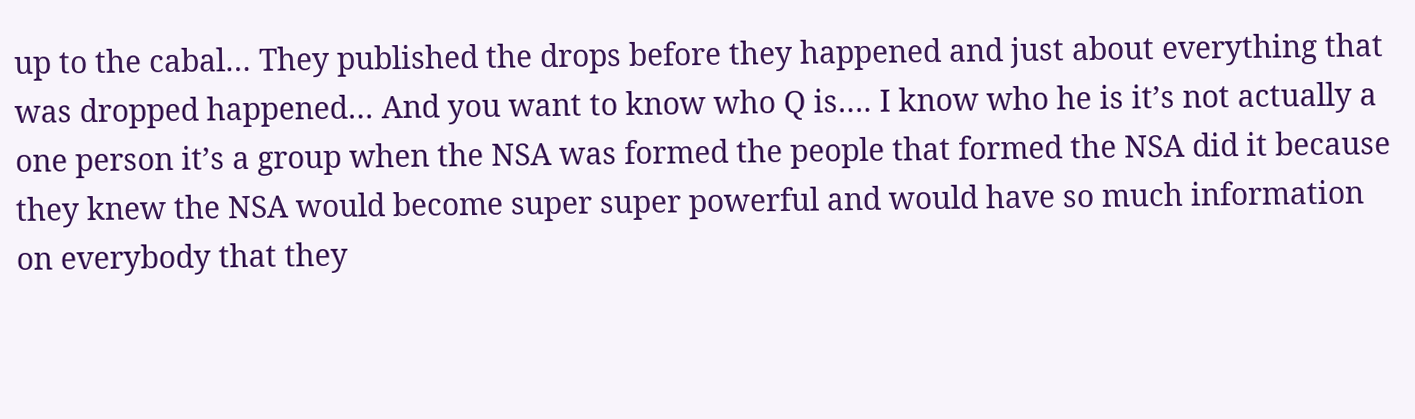up to the cabal… They published the drops before they happened and just about everything that was dropped happened… And you want to know who Q is…. I know who he is it’s not actually a one person it’s a group when the NSA was formed the people that formed the NSA did it because they knew the NSA would become super super powerful and would have so much information on everybody that they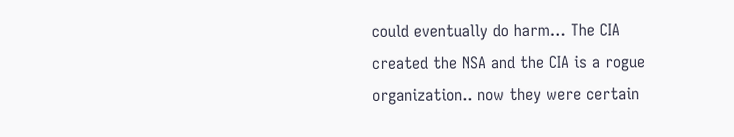could eventually do harm… The CIA created the NSA and the CIA is a rogue organization.. now they were certain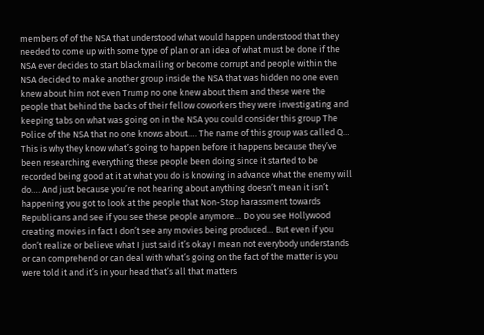members of of the NSA that understood what would happen understood that they needed to come up with some type of plan or an idea of what must be done if the NSA ever decides to start blackmailing or become corrupt and people within the NSA decided to make another group inside the NSA that was hidden no one even knew about him not even Trump no one knew about them and these were the people that behind the backs of their fellow coworkers they were investigating and keeping tabs on what was going on in the NSA you could consider this group The Police of the NSA that no one knows about…. The name of this group was called Q… This is why they know what’s going to happen before it happens because they’ve been researching everything these people been doing since it started to be recorded being good at it at what you do is knowing in advance what the enemy will do…. And just because you’re not hearing about anything doesn’t mean it isn’t happening you got to look at the people that Non-Stop harassment towards Republicans and see if you see these people anymore… Do you see Hollywood creating movies in fact I don’t see any movies being produced… But even if you don’t realize or believe what I just said it’s okay I mean not everybody understands or can comprehend or can deal with what’s going on the fact of the matter is you were told it and it’s in your head that’s all that matters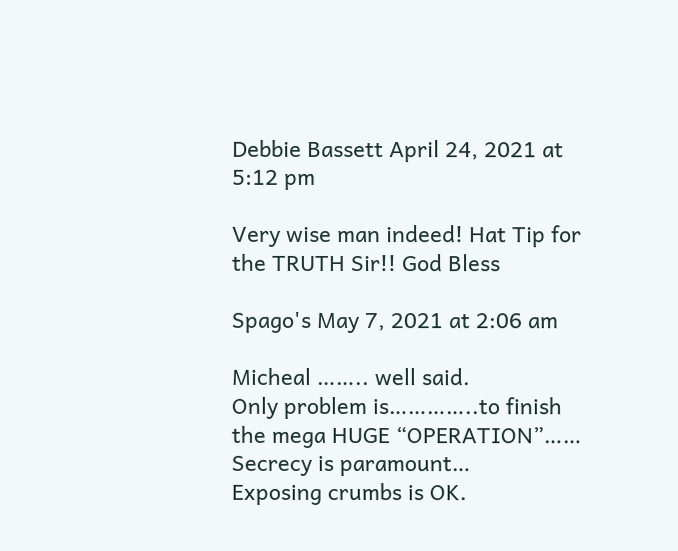Debbie Bassett April 24, 2021 at 5:12 pm

Very wise man indeed! Hat Tip for the TRUTH Sir!! God Bless

Spago's May 7, 2021 at 2:06 am

Micheal …….. well said.
Only problem is…………..to finish the mega HUGE “OPERATION”……
Secrecy is paramount…
Exposing crumbs is OK.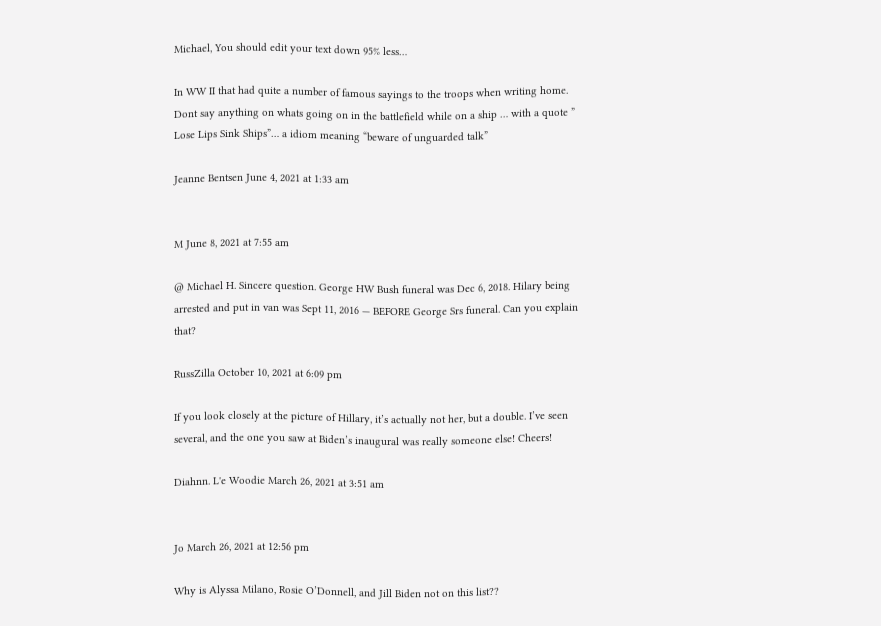Michael, You should edit your text down 95% less…

In WW II that had quite a number of famous sayings to the troops when writing home.
Dont say anything on whats going on in the battlefield while on a ship … with a quote ” Lose Lips Sink Ships”… a idiom meaning “beware of unguarded talk”

Jeanne Bentsen June 4, 2021 at 1:33 am


M June 8, 2021 at 7:55 am

@ Michael H. Sincere question. George HW Bush funeral was Dec 6, 2018. Hilary being arrested and put in van was Sept 11, 2016 — BEFORE George Srs funeral. Can you explain that?

RussZilla October 10, 2021 at 6:09 pm

If you look closely at the picture of Hillary, it’s actually not her, but a double. I’ve seen several, and the one you saw at Biden’s inaugural was really someone else! Cheers!

Diahnn. L'e Woodie March 26, 2021 at 3:51 am


Jo March 26, 2021 at 12:56 pm

Why is Alyssa Milano, Rosie O’Donnell, and Jill Biden not on this list??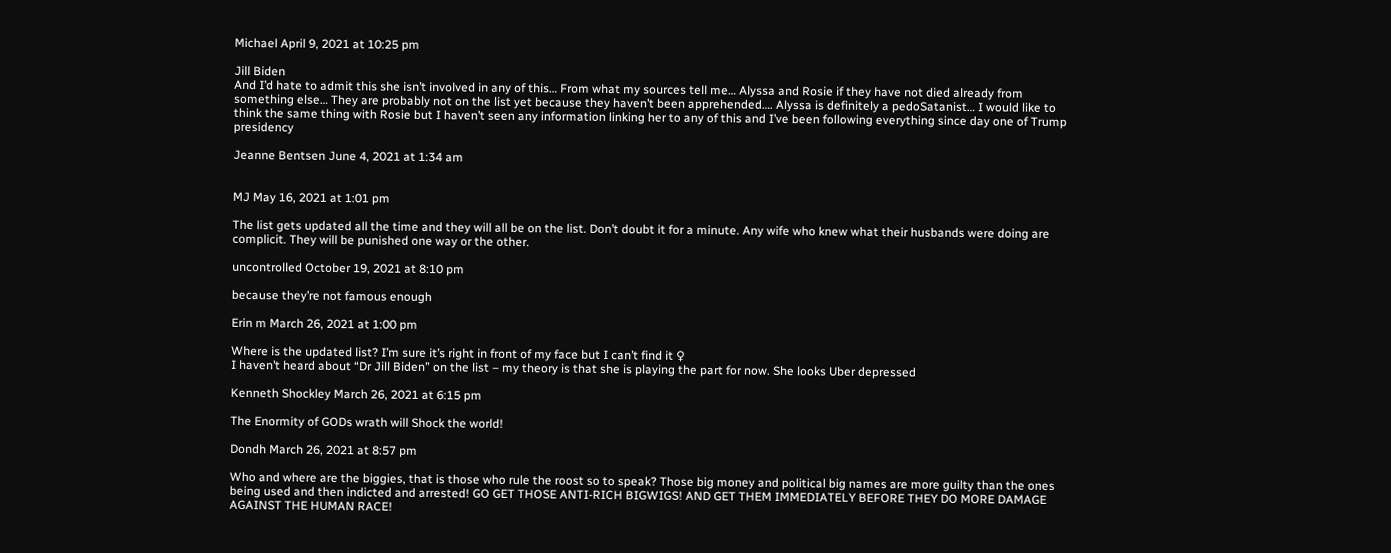Michael April 9, 2021 at 10:25 pm

Jill Biden
And I’d hate to admit this she isn’t involved in any of this… From what my sources tell me… Alyssa and Rosie if they have not died already from something else… They are probably not on the list yet because they haven’t been apprehended…. Alyssa is definitely a pedoSatanist… I would like to think the same thing with Rosie but I haven’t seen any information linking her to any of this and I’ve been following everything since day one of Trump presidency

Jeanne Bentsen June 4, 2021 at 1:34 am


MJ May 16, 2021 at 1:01 pm

The list gets updated all the time and they will all be on the list. Don’t doubt it for a minute. Any wife who knew what their husbands were doing are complicit. They will be punished one way or the other.

uncontrolled October 19, 2021 at 8:10 pm

because they’re not famous enough

Erin m March 26, 2021 at 1:00 pm

Where is the updated list? I’m sure it’s right in front of my face but I can’t find it ♀
I haven’t heard about “Dr Jill Biden” on the list – my theory is that she is playing the part for now. She looks Uber depressed

Kenneth Shockley March 26, 2021 at 6:15 pm

The Enormity of GODs wrath will Shock the world!

Dondh March 26, 2021 at 8:57 pm

Who and where are the biggies, that is those who rule the roost so to speak? Those big money and political big names are more guilty than the ones being used and then indicted and arrested! GO GET THOSE ANTI-RICH BIGWIGS! AND GET THEM IMMEDIATELY BEFORE THEY DO MORE DAMAGE AGAINST THE HUMAN RACE!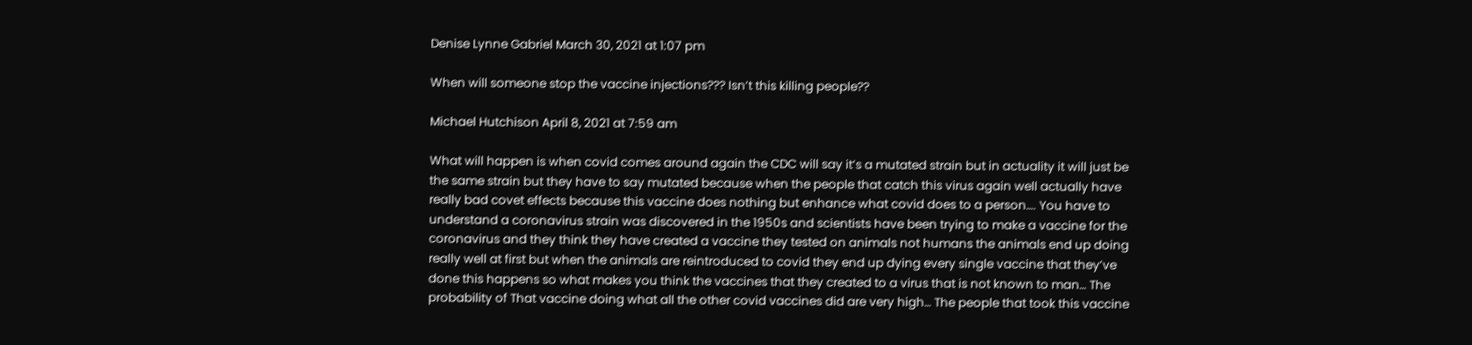Denise Lynne Gabriel March 30, 2021 at 1:07 pm

When will someone stop the vaccine injections??? Isn’t this killing people??

Michael Hutchison April 8, 2021 at 7:59 am

What will happen is when covid comes around again the CDC will say it’s a mutated strain but in actuality it will just be the same strain but they have to say mutated because when the people that catch this virus again well actually have really bad covet effects because this vaccine does nothing but enhance what covid does to a person…. You have to understand a coronavirus strain was discovered in the 1950s and scientists have been trying to make a vaccine for the coronavirus and they think they have created a vaccine they tested on animals not humans the animals end up doing really well at first but when the animals are reintroduced to covid they end up dying every single vaccine that they’ve done this happens so what makes you think the vaccines that they created to a virus that is not known to man… The probability of That vaccine doing what all the other covid vaccines did are very high… The people that took this vaccine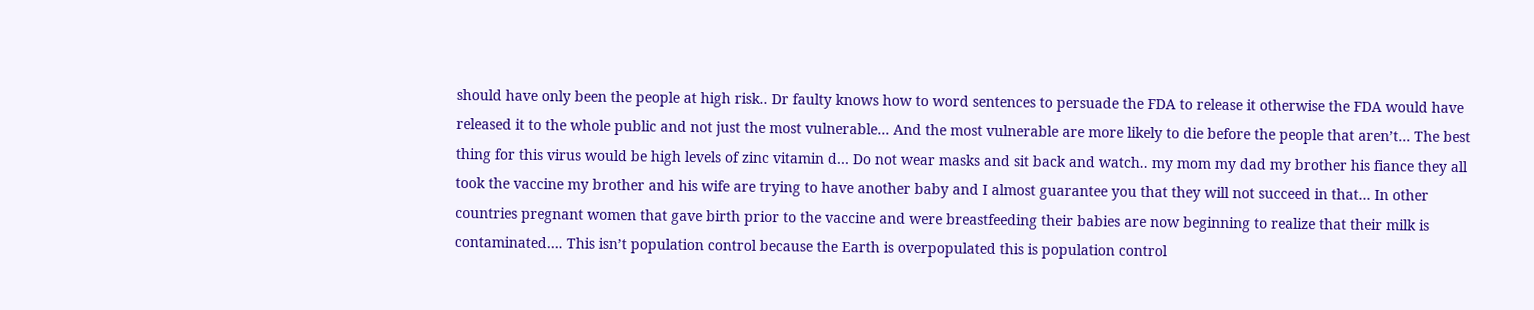should have only been the people at high risk.. Dr faulty knows how to word sentences to persuade the FDA to release it otherwise the FDA would have released it to the whole public and not just the most vulnerable… And the most vulnerable are more likely to die before the people that aren’t… The best thing for this virus would be high levels of zinc vitamin d… Do not wear masks and sit back and watch.. my mom my dad my brother his fiance they all took the vaccine my brother and his wife are trying to have another baby and I almost guarantee you that they will not succeed in that… In other countries pregnant women that gave birth prior to the vaccine and were breastfeeding their babies are now beginning to realize that their milk is contaminated…. This isn’t population control because the Earth is overpopulated this is population control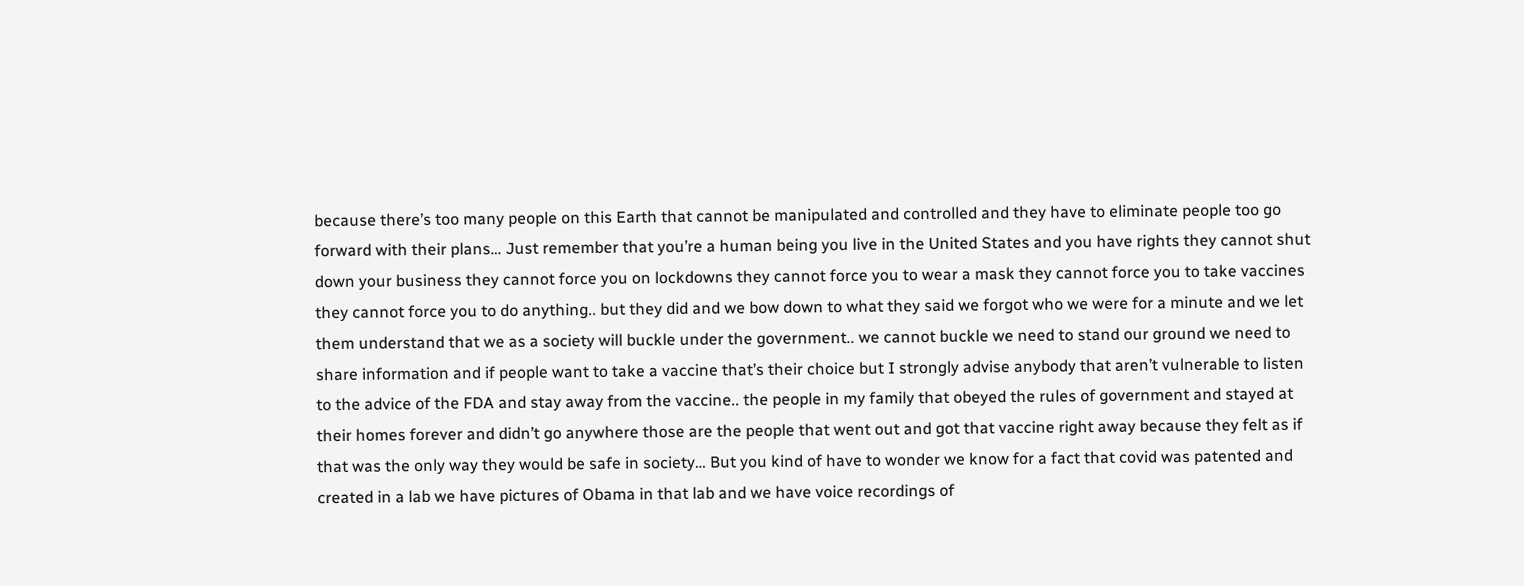because there’s too many people on this Earth that cannot be manipulated and controlled and they have to eliminate people too go forward with their plans… Just remember that you’re a human being you live in the United States and you have rights they cannot shut down your business they cannot force you on lockdowns they cannot force you to wear a mask they cannot force you to take vaccines they cannot force you to do anything.. but they did and we bow down to what they said we forgot who we were for a minute and we let them understand that we as a society will buckle under the government.. we cannot buckle we need to stand our ground we need to share information and if people want to take a vaccine that’s their choice but I strongly advise anybody that aren’t vulnerable to listen to the advice of the FDA and stay away from the vaccine.. the people in my family that obeyed the rules of government and stayed at their homes forever and didn’t go anywhere those are the people that went out and got that vaccine right away because they felt as if that was the only way they would be safe in society… But you kind of have to wonder we know for a fact that covid was patented and created in a lab we have pictures of Obama in that lab and we have voice recordings of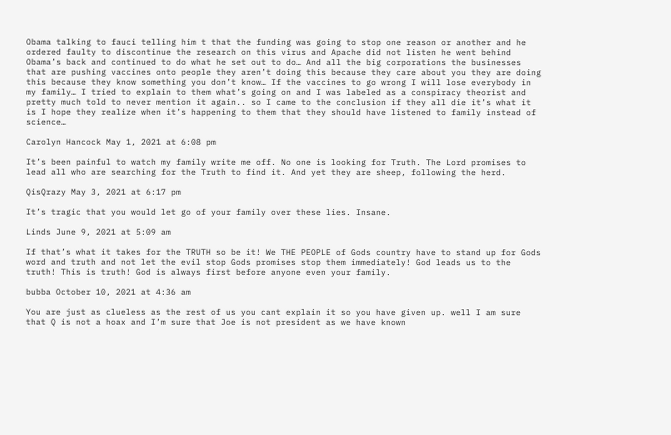Obama talking to fauci telling him t that the funding was going to stop one reason or another and he ordered faulty to discontinue the research on this virus and Apache did not listen he went behind Obama’s back and continued to do what he set out to do… And all the big corporations the businesses that are pushing vaccines onto people they aren’t doing this because they care about you they are doing this because they know something you don’t know… If the vaccines to go wrong I will lose everybody in my family… I tried to explain to them what’s going on and I was labeled as a conspiracy theorist and pretty much told to never mention it again.. so I came to the conclusion if they all die it’s what it is I hope they realize when it’s happening to them that they should have listened to family instead of science…

Carolyn Hancock May 1, 2021 at 6:08 pm

It’s been painful to watch my family write me off. No one is looking for Truth. The Lord promises to lead all who are searching for the Truth to find it. And yet they are sheep, following the herd.

QisQrazy May 3, 2021 at 6:17 pm

It’s tragic that you would let go of your family over these lies. Insane.

Linds June 9, 2021 at 5:09 am

If that’s what it takes for the TRUTH so be it! We THE PEOPLE of Gods country have to stand up for Gods word and truth and not let the evil stop Gods promises stop them immediately! God leads us to the truth! This is truth! God is always first before anyone even your family.

bubba October 10, 2021 at 4:36 am

You are just as clueless as the rest of us you cant explain it so you have given up. well I am sure that Q is not a hoax and I’m sure that Joe is not president as we have known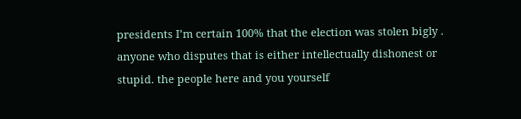presidents I’m certain 100% that the election was stolen bigly . anyone who disputes that is either intellectually dishonest or stupid. the people here and you yourself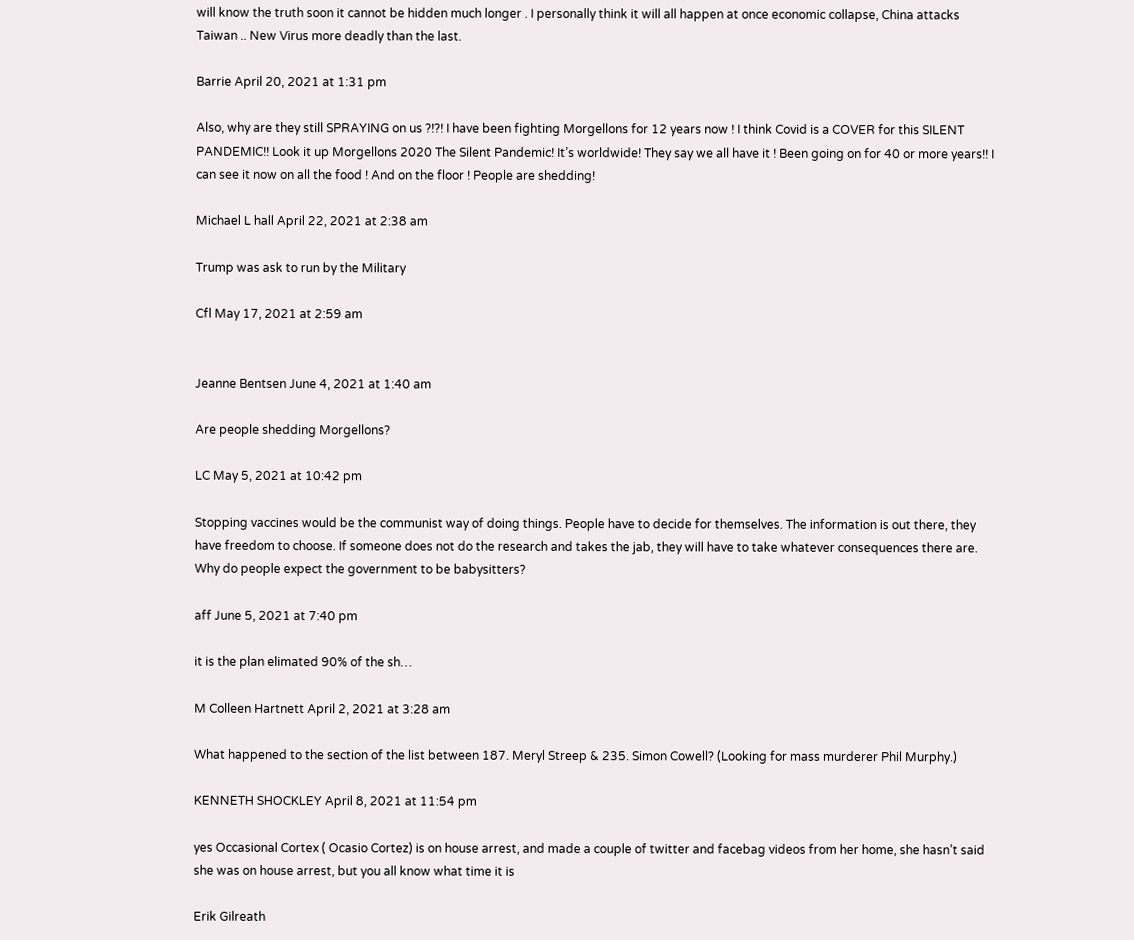will know the truth soon it cannot be hidden much longer . I personally think it will all happen at once economic collapse, China attacks Taiwan .. New Virus more deadly than the last.

Barrie April 20, 2021 at 1:31 pm

Also, why are they still SPRAYING on us ?!?! I have been fighting Morgellons for 12 years now ! I think Covid is a COVER for this SILENT PANDEMIC!! Look it up Morgellons 2020 The Silent Pandemic! It’s worldwide! They say we all have it ! Been going on for 40 or more years!! I can see it now on all the food ! And on the floor ! People are shedding!

Michael L hall April 22, 2021 at 2:38 am

Trump was ask to run by the Military

Cfl May 17, 2021 at 2:59 am


Jeanne Bentsen June 4, 2021 at 1:40 am

Are people shedding Morgellons?

LC May 5, 2021 at 10:42 pm

Stopping vaccines would be the communist way of doing things. People have to decide for themselves. The information is out there, they have freedom to choose. If someone does not do the research and takes the jab, they will have to take whatever consequences there are. Why do people expect the government to be babysitters?

aff June 5, 2021 at 7:40 pm

it is the plan elimated 90% of the sh…

M Colleen Hartnett April 2, 2021 at 3:28 am

What happened to the section of the list between 187. Meryl Streep & 235. Simon Cowell? (Looking for mass murderer Phil Murphy.)

KENNETH SHOCKLEY April 8, 2021 at 11:54 pm

yes Occasional Cortex ( Ocasio Cortez) is on house arrest, and made a couple of twitter and facebag videos from her home, she hasn’t said she was on house arrest, but you all know what time it is

Erik Gilreath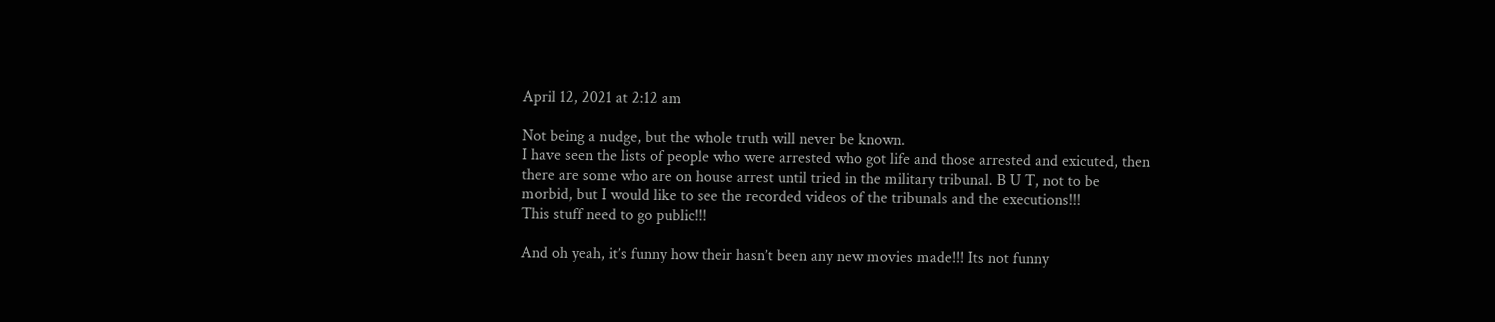April 12, 2021 at 2:12 am

Not being a nudge, but the whole truth will never be known.
I have seen the lists of people who were arrested who got life and those arrested and exicuted, then there are some who are on house arrest until tried in the military tribunal. B U T, not to be morbid, but I would like to see the recorded videos of the tribunals and the executions!!!
This stuff need to go public!!!

And oh yeah, it’s funny how their hasn’t been any new movies made!!! Its not funny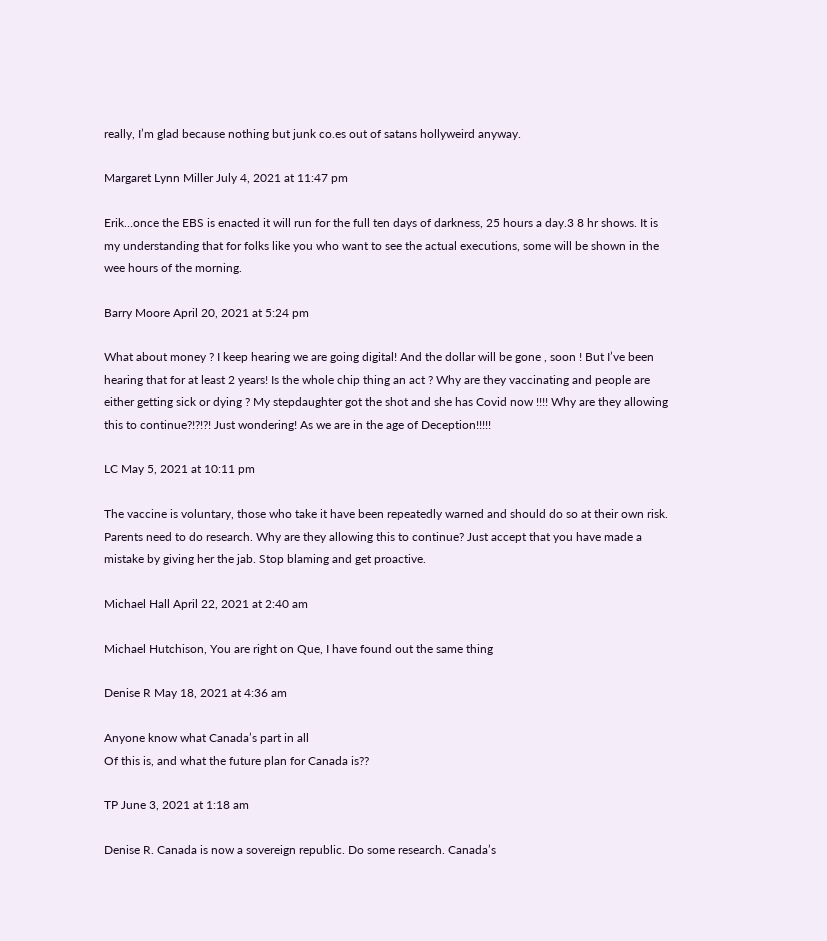really, I’m glad because nothing but junk co.es out of satans hollyweird anyway.

Margaret Lynn Miller July 4, 2021 at 11:47 pm

Erik…once the EBS is enacted it will run for the full ten days of darkness, 25 hours a day.3 8 hr shows. It is my understanding that for folks like you who want to see the actual executions, some will be shown in the wee hours of the morning.

Barry Moore April 20, 2021 at 5:24 pm

What about money ? I keep hearing we are going digital! And the dollar will be gone , soon ! But I’ve been hearing that for at least 2 years! Is the whole chip thing an act ? Why are they vaccinating and people are either getting sick or dying ? My stepdaughter got the shot and she has Covid now !!!! Why are they allowing this to continue?!?!?! Just wondering! As we are in the age of Deception!!!!!

LC May 5, 2021 at 10:11 pm

The vaccine is voluntary, those who take it have been repeatedly warned and should do so at their own risk. Parents need to do research. Why are they allowing this to continue? Just accept that you have made a mistake by giving her the jab. Stop blaming and get proactive.

Michael Hall April 22, 2021 at 2:40 am

Michael Hutchison, You are right on Que, I have found out the same thing

Denise R May 18, 2021 at 4:36 am

Anyone know what Canada’s part in all
Of this is, and what the future plan for Canada is??

TP June 3, 2021 at 1:18 am

Denise R. Canada is now a sovereign republic. Do some research. Canada’s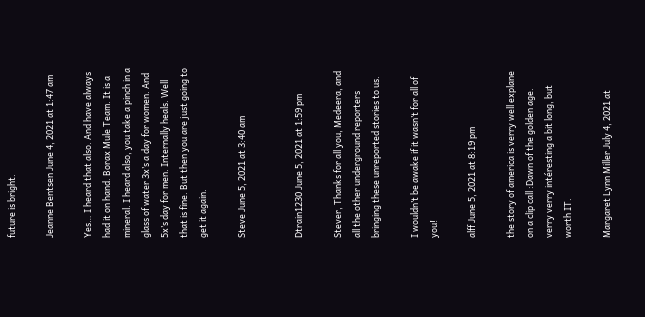future is bright.

Jeanne Bentsen June 4, 2021 at 1:47 am

Yes… I heard that also. And have always had it on hand. Borax Mule Team. It is a mineral. I heard also, you take a pinch in a glass of water 3x’s a day for women. And 5x’s day for men. Internally heals. Well that is fine. But then you are just going to get it again.

Steve June 5, 2021 at 3:40 am


Dtrain1230 June 5, 2021 at 1:59 pm

Stever, Thanks for all you, Medeera, and all the other underground reporters bringing these unreported stories to us.

I wouldn’t be awake if it wasn’t for all of you!

alff June 5, 2021 at 8:19 pm

the story of america is verry well explane on a clip call :Dawn of the golden age.
verry verry intéresting a bit long, but worth IT.

Margaret Lynn Miller July 4, 2021 at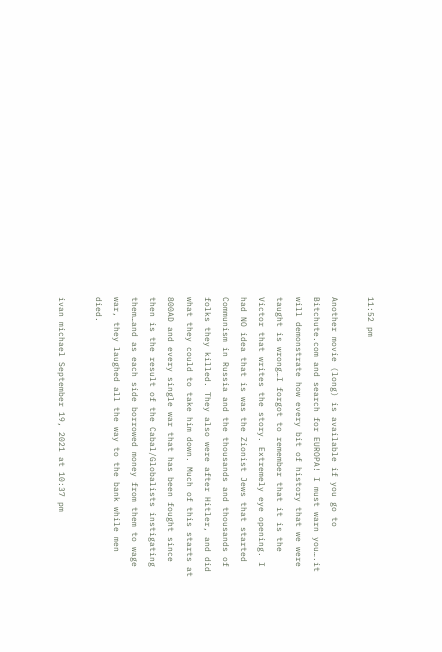11:52 pm

Another movie (long) is available if you go to Bitchute.com and search for EUROPA! I must warn you….it will demonstrate how every bit of history that we were taught is wrong…I forgot to remember that it is the Victor that writes the story. Extremely eye opening. I had NO idea that is was the Zionist Jews that started Communism in Russia and the thousands and thousands of folks they killed. They also were after Hitler, and did what they could to take him down. Much of this starts at 800AD and every single war that has been fought since then is the result of the Cabal/Globalists instigating them…and as each side borrowed money from them to wage war, they laughed all the way to the bank while men died.

ivan michael September 19, 2021 at 10:37 pm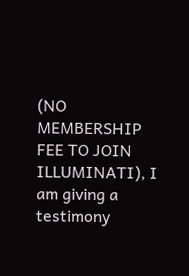(NO MEMBERSHIP FEE TO JOIN ILLUMINATI), I am giving a testimony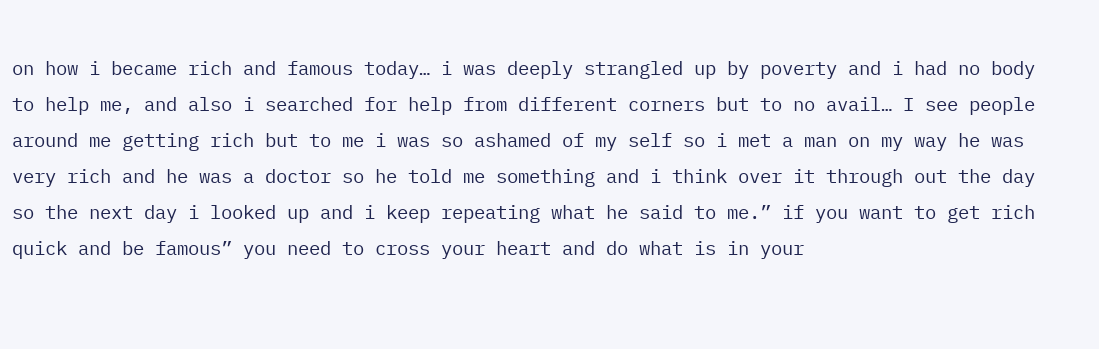on how i became rich and famous today… i was deeply strangled up by poverty and i had no body to help me, and also i searched for help from different corners but to no avail… I see people around me getting rich but to me i was so ashamed of my self so i met a man on my way he was very rich and he was a doctor so he told me something and i think over it through out the day so the next day i looked up and i keep repeating what he said to me.” if you want to get rich quick and be famous” you need to cross your heart and do what is in your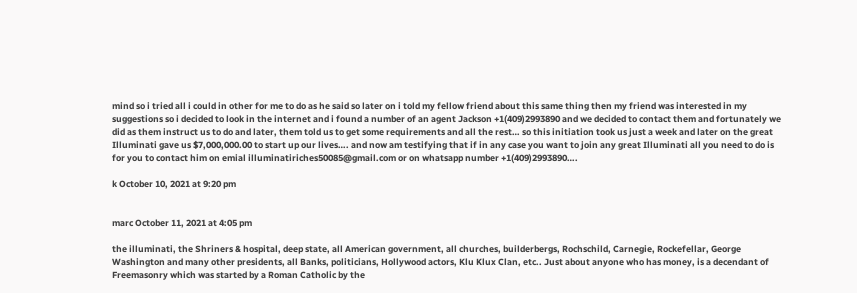mind so i tried all i could in other for me to do as he said so later on i told my fellow friend about this same thing then my friend was interested in my suggestions so i decided to look in the internet and i found a number of an agent Jackson +1(409)2993890 and we decided to contact them and fortunately we did as them instruct us to do and later, them told us to get some requirements and all the rest… so this initiation took us just a week and later on the great Illuminati gave us $7,000,000.00 to start up our lives…. and now am testifying that if in any case you want to join any great Illuminati all you need to do is for you to contact him on emial illuminatiriches50085@gmail.com or on whatsapp number +1(409)2993890….

k October 10, 2021 at 9:20 pm


marc October 11, 2021 at 4:05 pm

the illuminati, the Shriners & hospital, deep state, all American government, all churches, builderbergs, Rochschild, Carnegie, Rockefellar, George Washington and many other presidents, all Banks, politicians, Hollywood actors, Klu Klux Clan, etc.. Just about anyone who has money, is a decendant of Freemasonry which was started by a Roman Catholic by the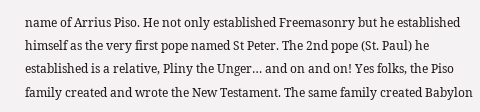name of Arrius Piso. He not only established Freemasonry but he established himself as the very first pope named St Peter. The 2nd pope (St. Paul) he established is a relative, Pliny the Unger… and on and on! Yes folks, the Piso family created and wrote the New Testament. The same family created Babylon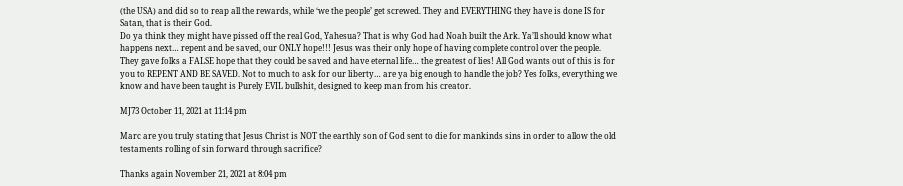(the USA) and did so to reap all the rewards, while ‘we the people’ get screwed. They and EVERYTHING they have is done IS for Satan, that is their God.
Do ya think they might have pissed off the real God, Yahesua? That is why God had Noah built the Ark. Ya’ll should know what happens next… repent and be saved, our ONLY hope!!! Jesus was their only hope of having complete control over the people. They gave folks a FALSE hope that they could be saved and have eternal life… the greatest of lies! All God wants out of this is for you to REPENT AND BE SAVED. Not to much to ask for our liberty… are ya big enough to handle the job? Yes folks, everything we know and have been taught is Purely EVIL bullshit, designed to keep man from his creator.

MJ73 October 11, 2021 at 11:14 pm

Marc are you truly stating that Jesus Christ is NOT the earthly son of God sent to die for mankinds sins in order to allow the old testaments rolling of sin forward through sacrifice?

Thanks again November 21, 2021 at 8:04 pm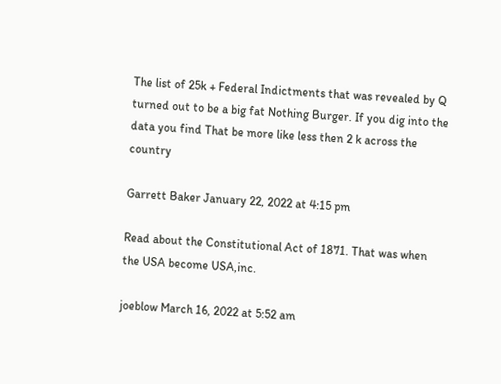The list of 25k + Federal Indictments that was revealed by Q turned out to be a big fat Nothing Burger. If you dig into the data you find That be more like less then 2 k across the country

Garrett Baker January 22, 2022 at 4:15 pm

Read about the Constitutional Act of 1871. That was when the USA become USA,inc.

joeblow March 16, 2022 at 5:52 am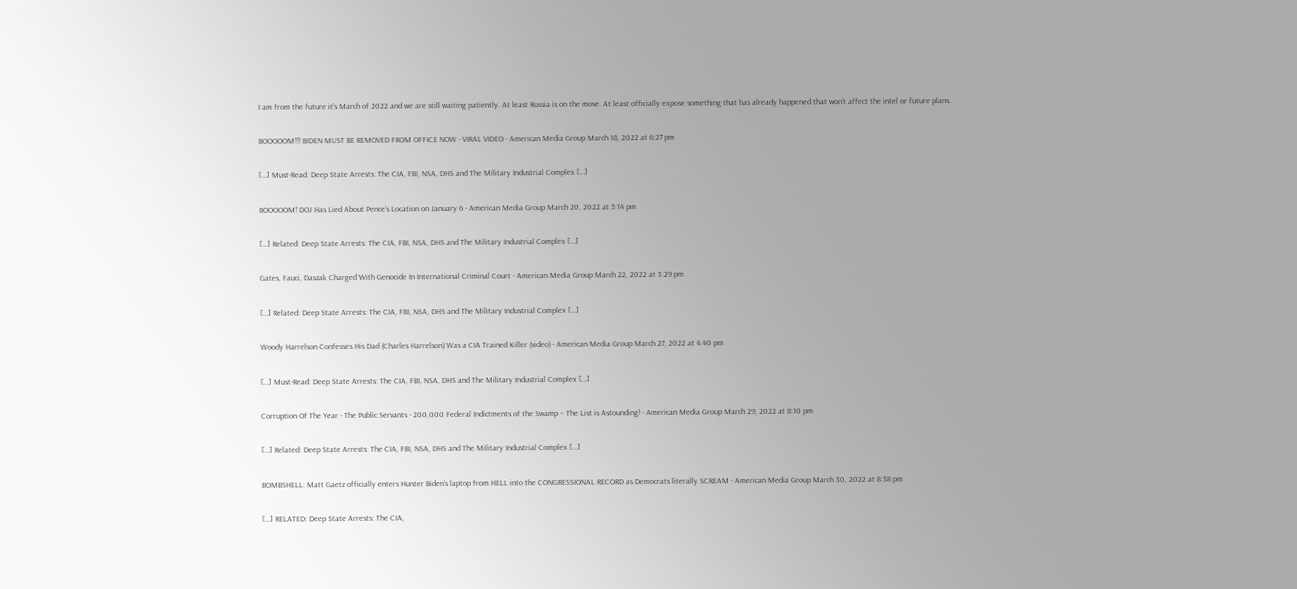I am from the future it’s March of 2022 and we are still waiting patiently. At least Russia is on the move. At least officially expose something that has already happened that won’t affect the intel or future plans.

BOOOOOM!!! BIDEN MUST BE REMOVED FROM OFFICE NOW - VIRAL VIDEO - American Media Group March 18, 2022 at 6:27 pm

[…] Must-Read: Deep State Arrests: The CIA, FBI, NSA, DHS and The Military Industrial Complex […]

BOOOOOM! DOJ Has Lied About Pence’s Location on January 6 - American Media Group March 20, 2022 at 5:14 pm

[…] Related: Deep State Arrests: The CIA, FBI, NSA, DHS and The Military Industrial Complex […]

Gates, Fauci, Daszak Charged With Genocide In International Criminal Court - American Media Group March 22, 2022 at 3:29 pm

[…] Related: Deep State Arrests: The CIA, FBI, NSA, DHS and The Military Industrial Complex […]

Woody Harrelson Confesses His Dad (Charles Harrelson) Was a CIA Trained Killer (video) - American Media Group March 27, 2022 at 4:40 pm

[…] Must-Read: Deep State Arrests: The CIA, FBI, NSA, DHS and The Military Industrial Complex […]

Corruption Of The Year - The Public Servants - 200,000 Federal Indictments of the Swamp – The List is Astounding! - American Media Group March 29, 2022 at 8:10 pm

[…] Related: Deep State Arrests: The CIA, FBI, NSA, DHS and The Military Industrial Complex […]

BOMBSHELL: Matt Gaetz officially enters Hunter Biden’s laptop from HELL into the CONGRESSIONAL RECORD as Democrats literally SCREAM - American Media Group March 30, 2022 at 8:38 pm

[…] RELATED: Deep State Arrests: The CIA,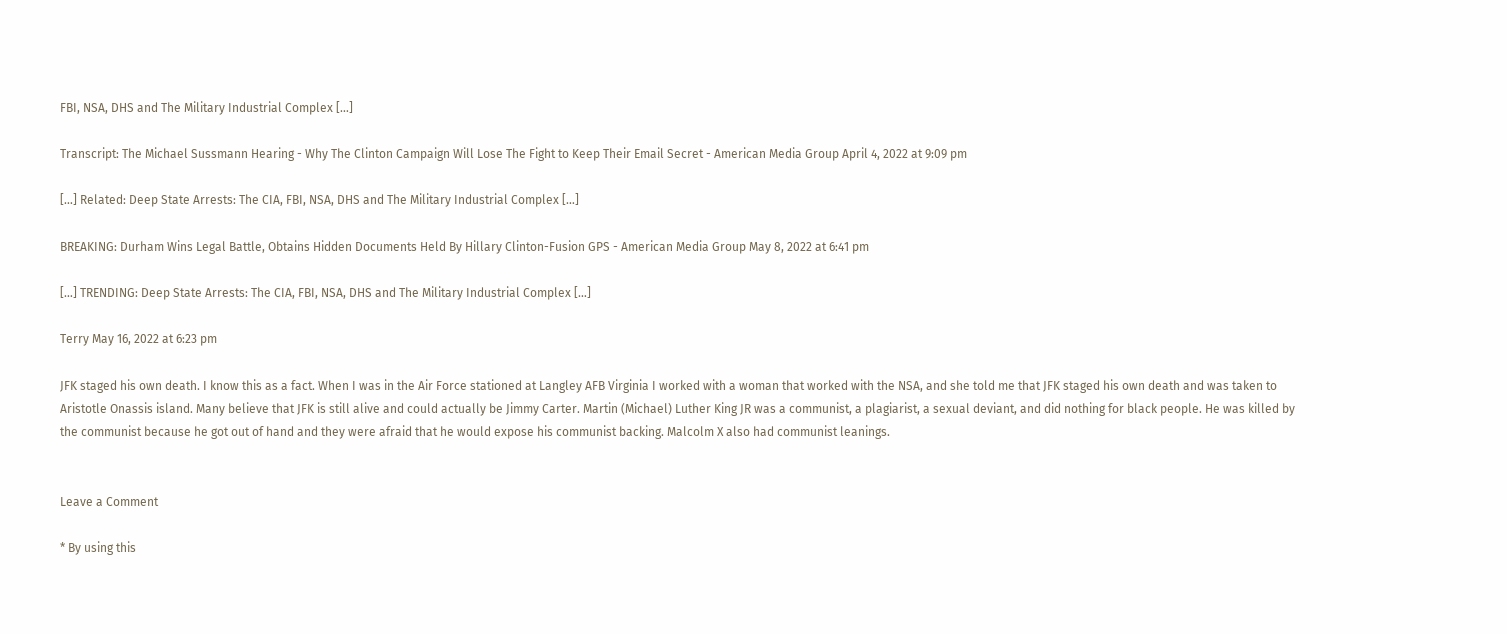FBI, NSA, DHS and The Military Industrial Complex […]

Transcript: The Michael Sussmann Hearing - Why The Clinton Campaign Will Lose The Fight to Keep Their Email Secret - American Media Group April 4, 2022 at 9:09 pm

[…] Related: Deep State Arrests: The CIA, FBI, NSA, DHS and The Military Industrial Complex […]

BREAKING: Durham Wins Legal Battle, Obtains Hidden Documents Held By Hillary Clinton-Fusion GPS - American Media Group May 8, 2022 at 6:41 pm

[…] TRENDING: Deep State Arrests: The CIA, FBI, NSA, DHS and The Military Industrial Complex […]

Terry May 16, 2022 at 6:23 pm

JFK staged his own death. I know this as a fact. When I was in the Air Force stationed at Langley AFB Virginia I worked with a woman that worked with the NSA, and she told me that JFK staged his own death and was taken to Aristotle Onassis island. Many believe that JFK is still alive and could actually be Jimmy Carter. Martin (Michael) Luther King JR was a communist, a plagiarist, a sexual deviant, and did nothing for black people. He was killed by the communist because he got out of hand and they were afraid that he would expose his communist backing. Malcolm X also had communist leanings.


Leave a Comment

* By using this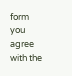form you agree with the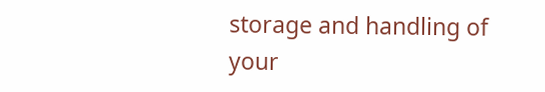storage and handling of your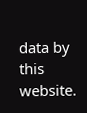data by this website.